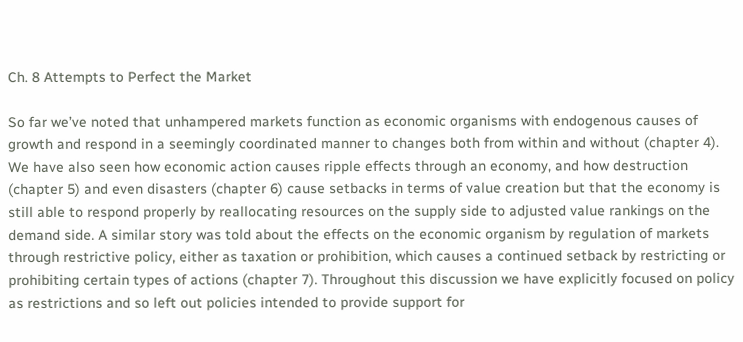Ch. 8 Attempts to Perfect the Market

So far we’ve noted that unhampered markets function as economic organisms with endogenous causes of growth and respond in a seemingly coordinated manner to changes both from within and without (chapter 4). We have also seen how economic action causes ripple effects through an economy, and how destruction (chapter 5) and even disasters (chapter 6) cause setbacks in terms of value creation but that the economy is still able to respond properly by reallocating resources on the supply side to adjusted value rankings on the demand side. A similar story was told about the effects on the economic organism by regulation of markets through restrictive policy, either as taxation or prohibition, which causes a continued setback by restricting or prohibiting certain types of actions (chapter 7). Throughout this discussion we have explicitly focused on policy as restrictions and so left out policies intended to provide support for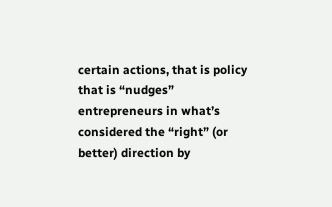certain actions, that is policy that is “nudges” entrepreneurs in what’s considered the “right” (or better) direction by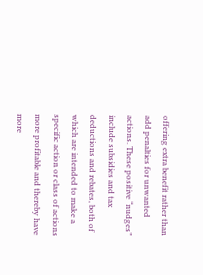offering extra benefit rather than add penalties for unwanted actions. These positive “nudges” include subsidies and tax deductions and rebates, both of which are intended to make a specific action or class of actions more profitable and thereby have more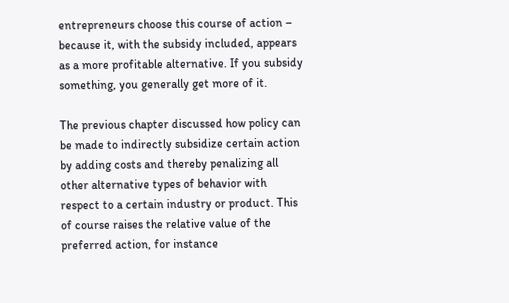entrepreneurs choose this course of action – because it, with the subsidy included, appears as a more profitable alternative. If you subsidy something, you generally get more of it.

The previous chapter discussed how policy can be made to indirectly subsidize certain action by adding costs and thereby penalizing all other alternative types of behavior with respect to a certain industry or product. This of course raises the relative value of the preferred action, for instance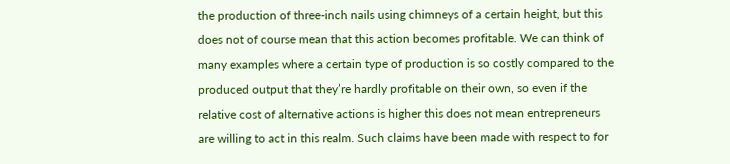the production of three-inch nails using chimneys of a certain height, but this does not of course mean that this action becomes profitable. We can think of many examples where a certain type of production is so costly compared to the produced output that they’re hardly profitable on their own, so even if the relative cost of alternative actions is higher this does not mean entrepreneurs are willing to act in this realm. Such claims have been made with respect to for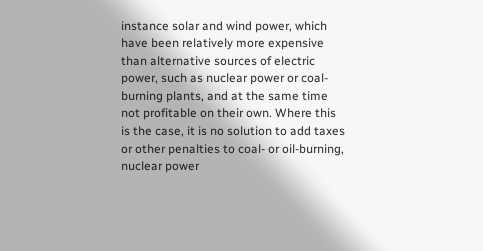instance solar and wind power, which have been relatively more expensive than alternative sources of electric power, such as nuclear power or coal-burning plants, and at the same time not profitable on their own. Where this is the case, it is no solution to add taxes or other penalties to coal- or oil-burning, nuclear power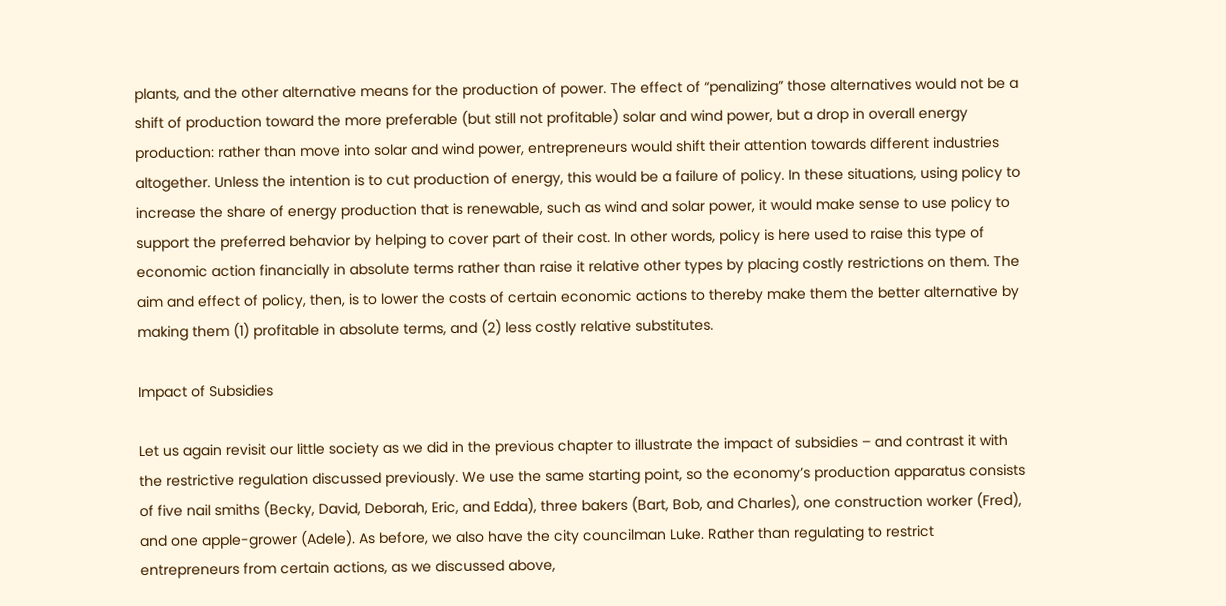plants, and the other alternative means for the production of power. The effect of “penalizing” those alternatives would not be a shift of production toward the more preferable (but still not profitable) solar and wind power, but a drop in overall energy production: rather than move into solar and wind power, entrepreneurs would shift their attention towards different industries altogether. Unless the intention is to cut production of energy, this would be a failure of policy. In these situations, using policy to increase the share of energy production that is renewable, such as wind and solar power, it would make sense to use policy to support the preferred behavior by helping to cover part of their cost. In other words, policy is here used to raise this type of economic action financially in absolute terms rather than raise it relative other types by placing costly restrictions on them. The aim and effect of policy, then, is to lower the costs of certain economic actions to thereby make them the better alternative by making them (1) profitable in absolute terms, and (2) less costly relative substitutes.

Impact of Subsidies

Let us again revisit our little society as we did in the previous chapter to illustrate the impact of subsidies – and contrast it with the restrictive regulation discussed previously. We use the same starting point, so the economy’s production apparatus consists of five nail smiths (Becky, David, Deborah, Eric, and Edda), three bakers (Bart, Bob, and Charles), one construction worker (Fred), and one apple-grower (Adele). As before, we also have the city councilman Luke. Rather than regulating to restrict entrepreneurs from certain actions, as we discussed above,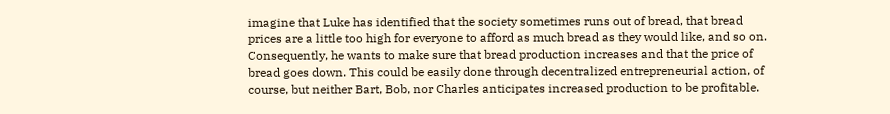imagine that Luke has identified that the society sometimes runs out of bread, that bread prices are a little too high for everyone to afford as much bread as they would like, and so on. Consequently, he wants to make sure that bread production increases and that the price of bread goes down. This could be easily done through decentralized entrepreneurial action, of course, but neither Bart, Bob, nor Charles anticipates increased production to be profitable.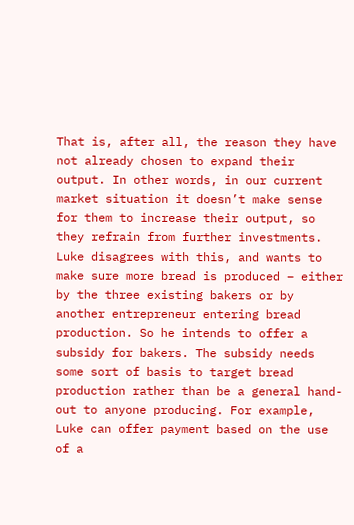That is, after all, the reason they have not already chosen to expand their output. In other words, in our current market situation it doesn’t make sense for them to increase their output, so they refrain from further investments. Luke disagrees with this, and wants to make sure more bread is produced – either by the three existing bakers or by another entrepreneur entering bread production. So he intends to offer a subsidy for bakers. The subsidy needs some sort of basis to target bread production rather than be a general hand-out to anyone producing. For example, Luke can offer payment based on the use of a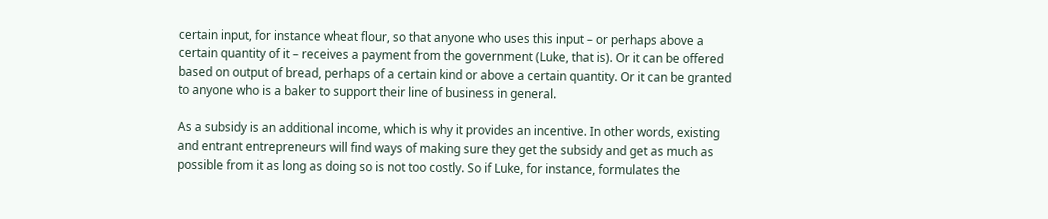certain input, for instance wheat flour, so that anyone who uses this input – or perhaps above a certain quantity of it – receives a payment from the government (Luke, that is). Or it can be offered based on output of bread, perhaps of a certain kind or above a certain quantity. Or it can be granted to anyone who is a baker to support their line of business in general.

As a subsidy is an additional income, which is why it provides an incentive. In other words, existing and entrant entrepreneurs will find ways of making sure they get the subsidy and get as much as possible from it as long as doing so is not too costly. So if Luke, for instance, formulates the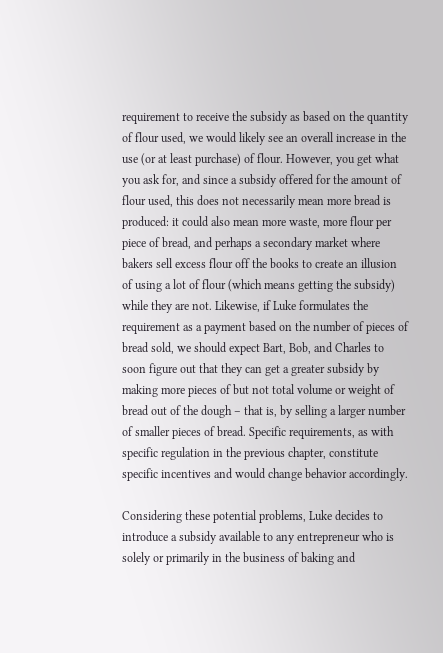requirement to receive the subsidy as based on the quantity of flour used, we would likely see an overall increase in the use (or at least purchase) of flour. However, you get what you ask for, and since a subsidy offered for the amount of flour used, this does not necessarily mean more bread is produced: it could also mean more waste, more flour per piece of bread, and perhaps a secondary market where bakers sell excess flour off the books to create an illusion of using a lot of flour (which means getting the subsidy) while they are not. Likewise, if Luke formulates the requirement as a payment based on the number of pieces of bread sold, we should expect Bart, Bob, and Charles to soon figure out that they can get a greater subsidy by making more pieces of but not total volume or weight of bread out of the dough – that is, by selling a larger number of smaller pieces of bread. Specific requirements, as with specific regulation in the previous chapter, constitute specific incentives and would change behavior accordingly.

Considering these potential problems, Luke decides to introduce a subsidy available to any entrepreneur who is solely or primarily in the business of baking and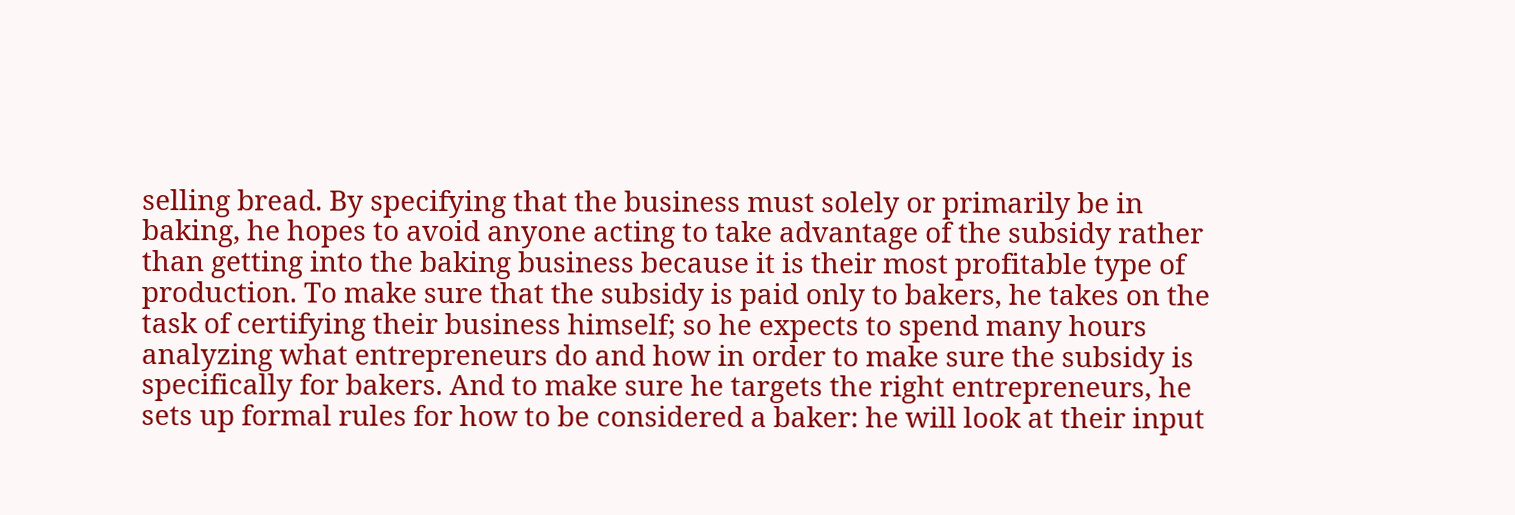selling bread. By specifying that the business must solely or primarily be in baking, he hopes to avoid anyone acting to take advantage of the subsidy rather than getting into the baking business because it is their most profitable type of production. To make sure that the subsidy is paid only to bakers, he takes on the task of certifying their business himself; so he expects to spend many hours analyzing what entrepreneurs do and how in order to make sure the subsidy is specifically for bakers. And to make sure he targets the right entrepreneurs, he sets up formal rules for how to be considered a baker: he will look at their input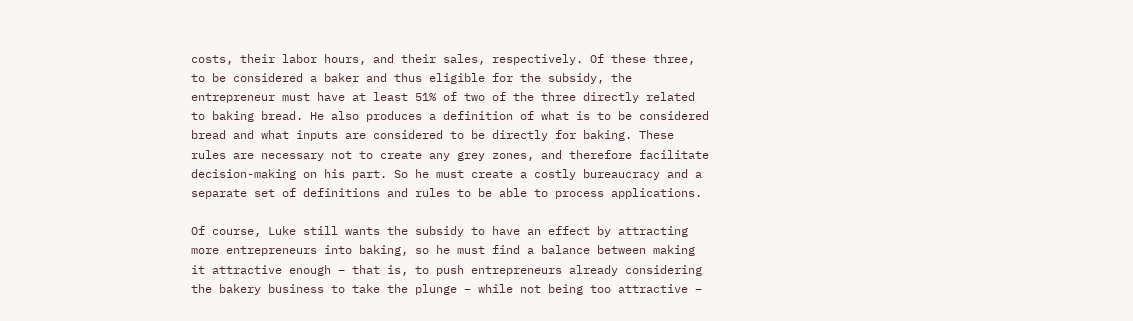costs, their labor hours, and their sales, respectively. Of these three, to be considered a baker and thus eligible for the subsidy, the entrepreneur must have at least 51% of two of the three directly related to baking bread. He also produces a definition of what is to be considered bread and what inputs are considered to be directly for baking. These rules are necessary not to create any grey zones, and therefore facilitate decision-making on his part. So he must create a costly bureaucracy and a separate set of definitions and rules to be able to process applications.

Of course, Luke still wants the subsidy to have an effect by attracting more entrepreneurs into baking, so he must find a balance between making it attractive enough – that is, to push entrepreneurs already considering the bakery business to take the plunge – while not being too attractive –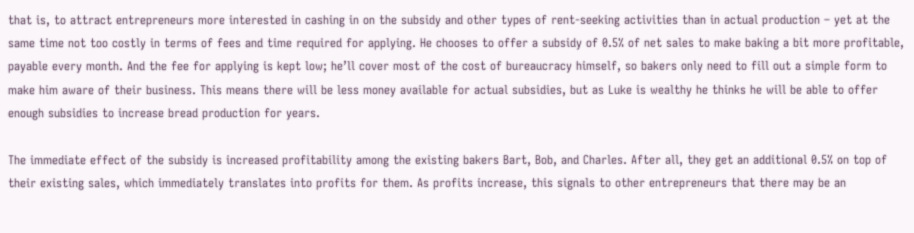that is, to attract entrepreneurs more interested in cashing in on the subsidy and other types of rent-seeking activities than in actual production – yet at the same time not too costly in terms of fees and time required for applying. He chooses to offer a subsidy of 0.5% of net sales to make baking a bit more profitable, payable every month. And the fee for applying is kept low; he’ll cover most of the cost of bureaucracy himself, so bakers only need to fill out a simple form to make him aware of their business. This means there will be less money available for actual subsidies, but as Luke is wealthy he thinks he will be able to offer enough subsidies to increase bread production for years.

The immediate effect of the subsidy is increased profitability among the existing bakers Bart, Bob, and Charles. After all, they get an additional 0.5% on top of their existing sales, which immediately translates into profits for them. As profits increase, this signals to other entrepreneurs that there may be an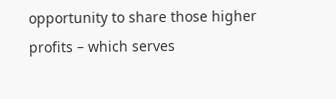opportunity to share those higher profits – which serves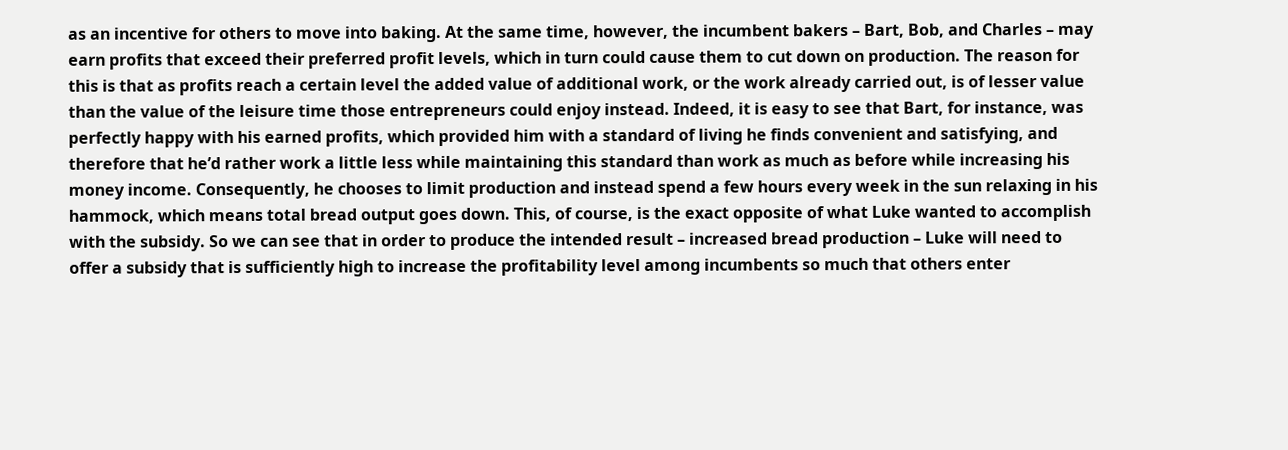as an incentive for others to move into baking. At the same time, however, the incumbent bakers – Bart, Bob, and Charles – may earn profits that exceed their preferred profit levels, which in turn could cause them to cut down on production. The reason for this is that as profits reach a certain level the added value of additional work, or the work already carried out, is of lesser value than the value of the leisure time those entrepreneurs could enjoy instead. Indeed, it is easy to see that Bart, for instance, was perfectly happy with his earned profits, which provided him with a standard of living he finds convenient and satisfying, and therefore that he’d rather work a little less while maintaining this standard than work as much as before while increasing his money income. Consequently, he chooses to limit production and instead spend a few hours every week in the sun relaxing in his hammock, which means total bread output goes down. This, of course, is the exact opposite of what Luke wanted to accomplish with the subsidy. So we can see that in order to produce the intended result – increased bread production – Luke will need to offer a subsidy that is sufficiently high to increase the profitability level among incumbents so much that others enter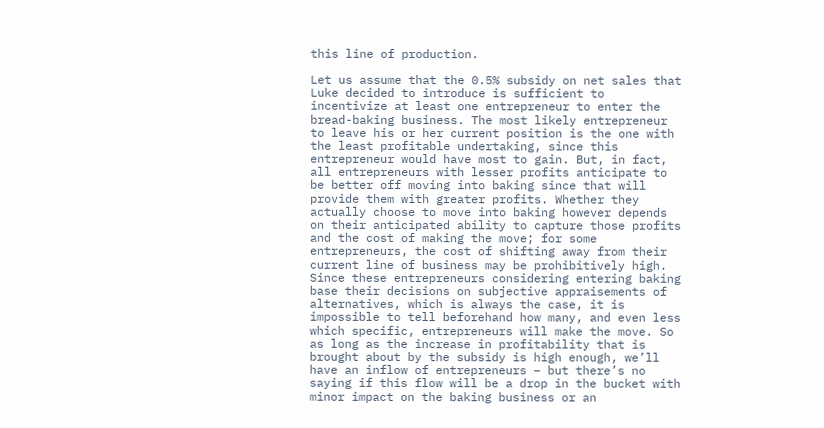this line of production.

Let us assume that the 0.5% subsidy on net sales that Luke decided to introduce is sufficient to incentivize at least one entrepreneur to enter the bread-baking business. The most likely entrepreneur to leave his or her current position is the one with the least profitable undertaking, since this entrepreneur would have most to gain. But, in fact, all entrepreneurs with lesser profits anticipate to be better off moving into baking since that will provide them with greater profits. Whether they actually choose to move into baking however depends on their anticipated ability to capture those profits and the cost of making the move; for some entrepreneurs, the cost of shifting away from their current line of business may be prohibitively high. Since these entrepreneurs considering entering baking base their decisions on subjective appraisements of alternatives, which is always the case, it is impossible to tell beforehand how many, and even less which specific, entrepreneurs will make the move. So as long as the increase in profitability that is brought about by the subsidy is high enough, we’ll have an inflow of entrepreneurs – but there’s no saying if this flow will be a drop in the bucket with minor impact on the baking business or an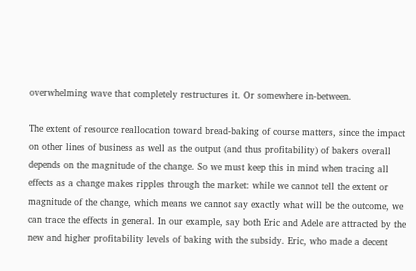overwhelming wave that completely restructures it. Or somewhere in-between.

The extent of resource reallocation toward bread-baking of course matters, since the impact on other lines of business as well as the output (and thus profitability) of bakers overall depends on the magnitude of the change. So we must keep this in mind when tracing all effects as a change makes ripples through the market: while we cannot tell the extent or magnitude of the change, which means we cannot say exactly what will be the outcome, we can trace the effects in general. In our example, say both Eric and Adele are attracted by the new and higher profitability levels of baking with the subsidy. Eric, who made a decent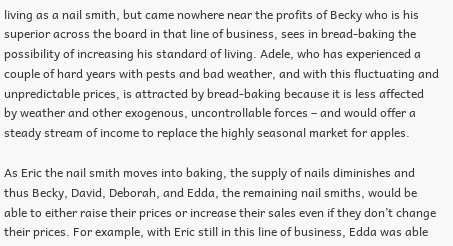living as a nail smith, but came nowhere near the profits of Becky who is his superior across the board in that line of business, sees in bread-baking the possibility of increasing his standard of living. Adele, who has experienced a couple of hard years with pests and bad weather, and with this fluctuating and unpredictable prices, is attracted by bread-baking because it is less affected by weather and other exogenous, uncontrollable forces – and would offer a steady stream of income to replace the highly seasonal market for apples.

As Eric the nail smith moves into baking, the supply of nails diminishes and thus Becky, David, Deborah, and Edda, the remaining nail smiths, would be able to either raise their prices or increase their sales even if they don’t change their prices. For example, with Eric still in this line of business, Edda was able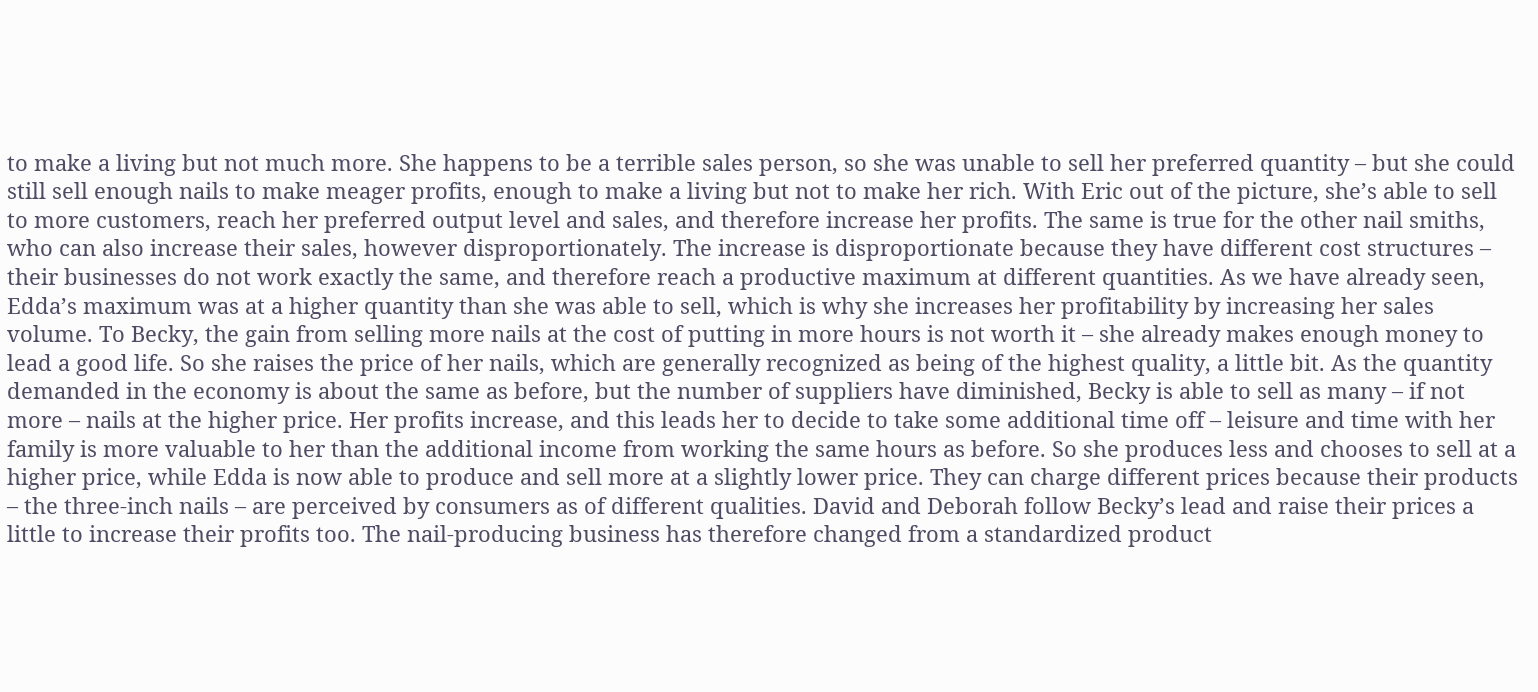to make a living but not much more. She happens to be a terrible sales person, so she was unable to sell her preferred quantity – but she could still sell enough nails to make meager profits, enough to make a living but not to make her rich. With Eric out of the picture, she’s able to sell to more customers, reach her preferred output level and sales, and therefore increase her profits. The same is true for the other nail smiths, who can also increase their sales, however disproportionately. The increase is disproportionate because they have different cost structures – their businesses do not work exactly the same, and therefore reach a productive maximum at different quantities. As we have already seen, Edda’s maximum was at a higher quantity than she was able to sell, which is why she increases her profitability by increasing her sales volume. To Becky, the gain from selling more nails at the cost of putting in more hours is not worth it – she already makes enough money to lead a good life. So she raises the price of her nails, which are generally recognized as being of the highest quality, a little bit. As the quantity demanded in the economy is about the same as before, but the number of suppliers have diminished, Becky is able to sell as many – if not more – nails at the higher price. Her profits increase, and this leads her to decide to take some additional time off – leisure and time with her family is more valuable to her than the additional income from working the same hours as before. So she produces less and chooses to sell at a higher price, while Edda is now able to produce and sell more at a slightly lower price. They can charge different prices because their products – the three-inch nails – are perceived by consumers as of different qualities. David and Deborah follow Becky’s lead and raise their prices a little to increase their profits too. The nail-producing business has therefore changed from a standardized product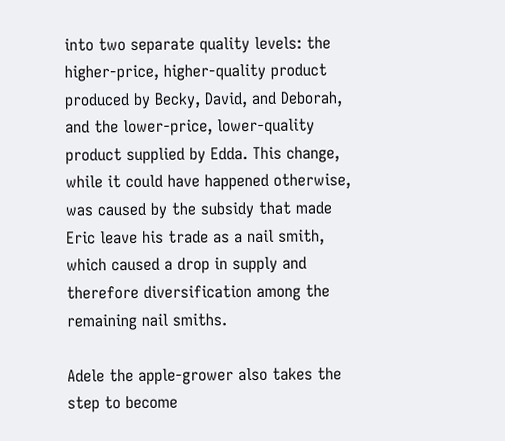into two separate quality levels: the higher-price, higher-quality product produced by Becky, David, and Deborah, and the lower-price, lower-quality product supplied by Edda. This change, while it could have happened otherwise, was caused by the subsidy that made Eric leave his trade as a nail smith, which caused a drop in supply and therefore diversification among the remaining nail smiths.

Adele the apple-grower also takes the step to become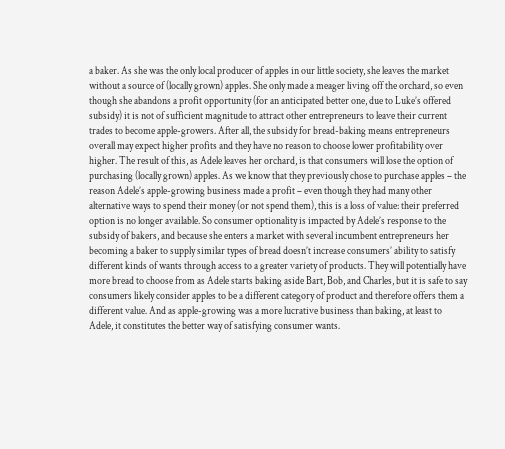a baker. As she was the only local producer of apples in our little society, she leaves the market without a source of (locally grown) apples. She only made a meager living off the orchard, so even though she abandons a profit opportunity (for an anticipated better one, due to Luke’s offered subsidy) it is not of sufficient magnitude to attract other entrepreneurs to leave their current trades to become apple-growers. After all, the subsidy for bread-baking means entrepreneurs overall may expect higher profits and they have no reason to choose lower profitability over higher. The result of this, as Adele leaves her orchard, is that consumers will lose the option of purchasing (locally grown) apples. As we know that they previously chose to purchase apples – the reason Adele’s apple-growing business made a profit – even though they had many other alternative ways to spend their money (or not spend them), this is a loss of value: their preferred option is no longer available. So consumer optionality is impacted by Adele’s response to the subsidy of bakers, and because she enters a market with several incumbent entrepreneurs her becoming a baker to supply similar types of bread doesn’t increase consumers’ ability to satisfy different kinds of wants through access to a greater variety of products. They will potentially have more bread to choose from as Adele starts baking aside Bart, Bob, and Charles, but it is safe to say consumers likely consider apples to be a different category of product and therefore offers them a different value. And as apple-growing was a more lucrative business than baking, at least to Adele, it constitutes the better way of satisfying consumer wants.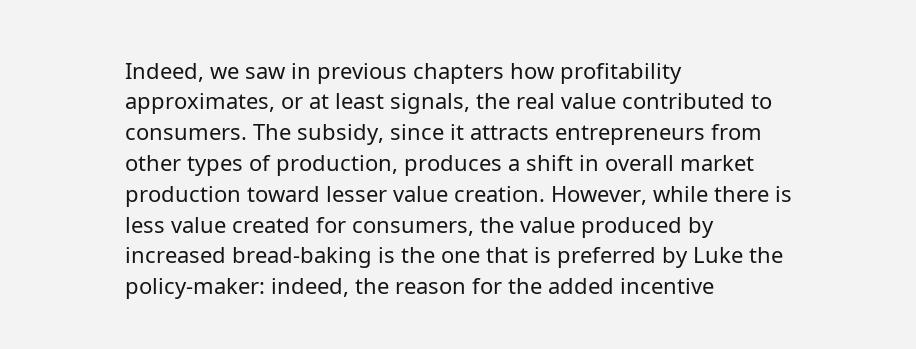Indeed, we saw in previous chapters how profitability approximates, or at least signals, the real value contributed to consumers. The subsidy, since it attracts entrepreneurs from other types of production, produces a shift in overall market production toward lesser value creation. However, while there is less value created for consumers, the value produced by increased bread-baking is the one that is preferred by Luke the policy-maker: indeed, the reason for the added incentive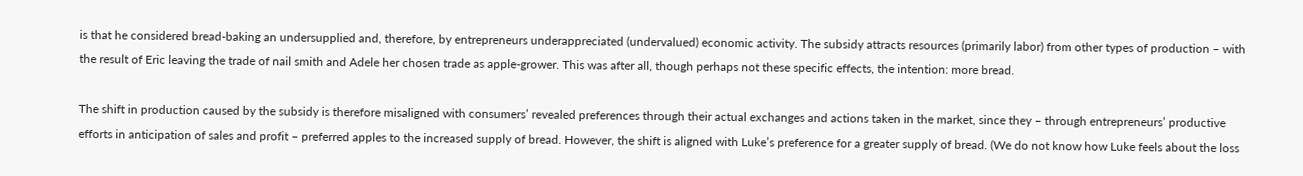is that he considered bread-baking an undersupplied and, therefore, by entrepreneurs underappreciated (undervalued) economic activity. The subsidy attracts resources (primarily labor) from other types of production – with the result of Eric leaving the trade of nail smith and Adele her chosen trade as apple-grower. This was after all, though perhaps not these specific effects, the intention: more bread.

The shift in production caused by the subsidy is therefore misaligned with consumers’ revealed preferences through their actual exchanges and actions taken in the market, since they – through entrepreneurs’ productive efforts in anticipation of sales and profit – preferred apples to the increased supply of bread. However, the shift is aligned with Luke’s preference for a greater supply of bread. (We do not know how Luke feels about the loss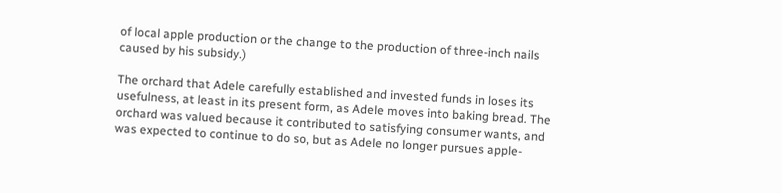of local apple production or the change to the production of three-inch nails caused by his subsidy.)

The orchard that Adele carefully established and invested funds in loses its usefulness, at least in its present form, as Adele moves into baking bread. The orchard was valued because it contributed to satisfying consumer wants, and was expected to continue to do so, but as Adele no longer pursues apple-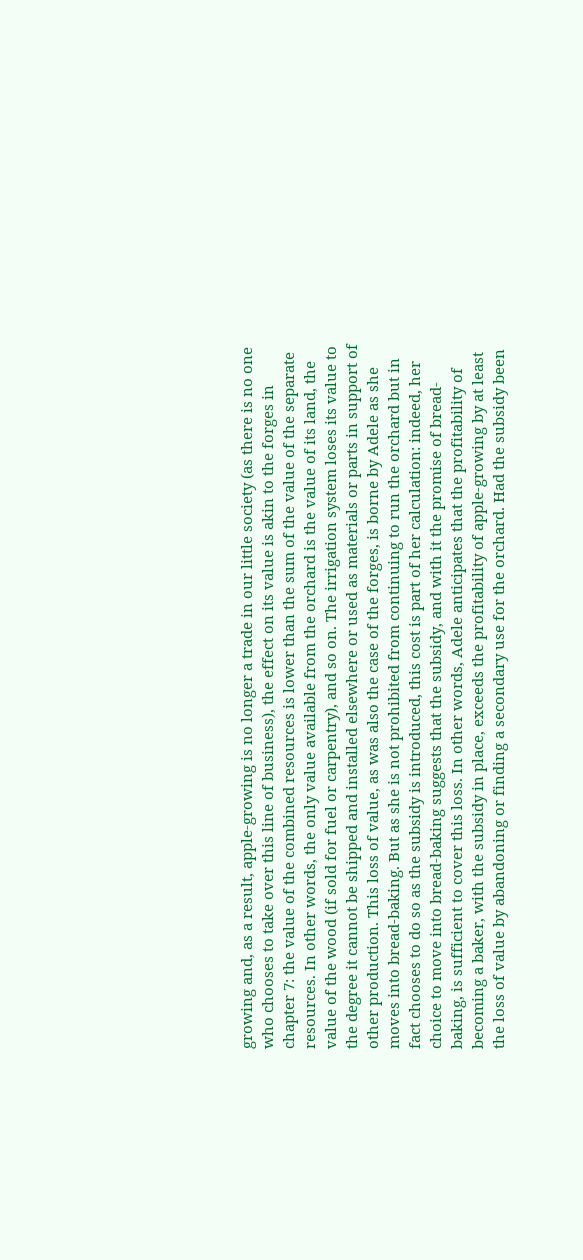growing and, as a result, apple-growing is no longer a trade in our little society (as there is no one who chooses to take over this line of business), the effect on its value is akin to the forges in chapter 7: the value of the combined resources is lower than the sum of the value of the separate resources. In other words, the only value available from the orchard is the value of its land, the value of the wood (if sold for fuel or carpentry), and so on. The irrigation system loses its value to the degree it cannot be shipped and installed elsewhere or used as materials or parts in support of other production. This loss of value, as was also the case of the forges, is borne by Adele as she moves into bread-baking. But as she is not prohibited from continuing to run the orchard but in fact chooses to do so as the subsidy is introduced, this cost is part of her calculation: indeed, her choice to move into bread-baking suggests that the subsidy, and with it the promise of bread-baking, is sufficient to cover this loss. In other words, Adele anticipates that the profitability of becoming a baker, with the subsidy in place, exceeds the profitability of apple-growing by at least the loss of value by abandoning or finding a secondary use for the orchard. Had the subsidy been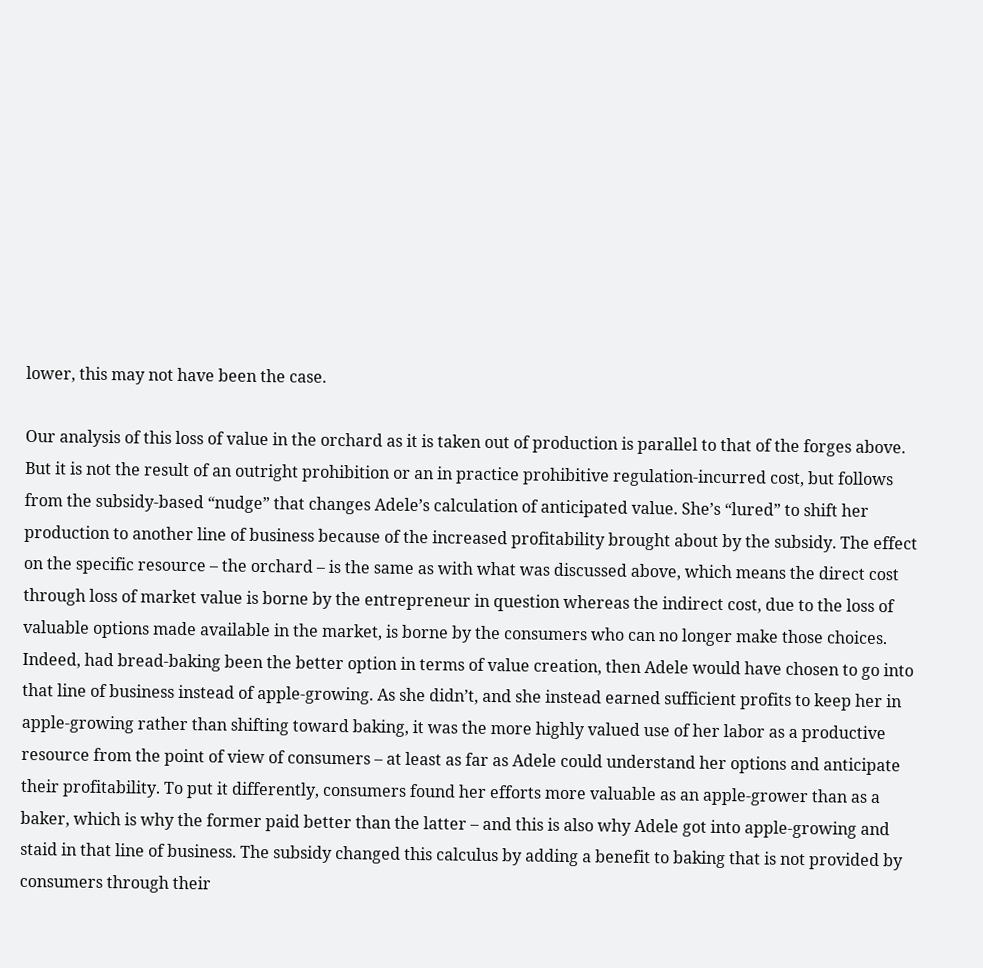lower, this may not have been the case.

Our analysis of this loss of value in the orchard as it is taken out of production is parallel to that of the forges above. But it is not the result of an outright prohibition or an in practice prohibitive regulation-incurred cost, but follows from the subsidy-based “nudge” that changes Adele’s calculation of anticipated value. She’s “lured” to shift her production to another line of business because of the increased profitability brought about by the subsidy. The effect on the specific resource – the orchard – is the same as with what was discussed above, which means the direct cost through loss of market value is borne by the entrepreneur in question whereas the indirect cost, due to the loss of valuable options made available in the market, is borne by the consumers who can no longer make those choices. Indeed, had bread-baking been the better option in terms of value creation, then Adele would have chosen to go into that line of business instead of apple-growing. As she didn’t, and she instead earned sufficient profits to keep her in apple-growing rather than shifting toward baking, it was the more highly valued use of her labor as a productive resource from the point of view of consumers – at least as far as Adele could understand her options and anticipate their profitability. To put it differently, consumers found her efforts more valuable as an apple-grower than as a baker, which is why the former paid better than the latter – and this is also why Adele got into apple-growing and staid in that line of business. The subsidy changed this calculus by adding a benefit to baking that is not provided by consumers through their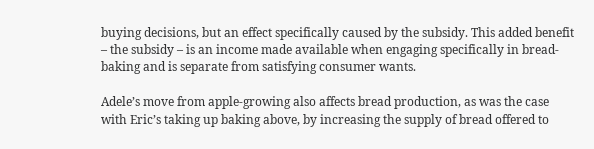buying decisions, but an effect specifically caused by the subsidy. This added benefit – the subsidy – is an income made available when engaging specifically in bread-baking and is separate from satisfying consumer wants.

Adele’s move from apple-growing also affects bread production, as was the case with Eric’s taking up baking above, by increasing the supply of bread offered to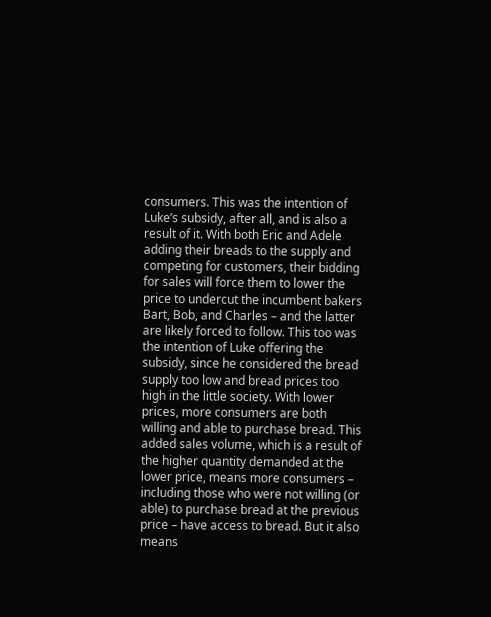consumers. This was the intention of Luke’s subsidy, after all, and is also a result of it. With both Eric and Adele adding their breads to the supply and competing for customers, their bidding for sales will force them to lower the price to undercut the incumbent bakers Bart, Bob, and Charles – and the latter are likely forced to follow. This too was the intention of Luke offering the subsidy, since he considered the bread supply too low and bread prices too high in the little society. With lower prices, more consumers are both willing and able to purchase bread. This added sales volume, which is a result of the higher quantity demanded at the lower price, means more consumers – including those who were not willing (or able) to purchase bread at the previous price – have access to bread. But it also means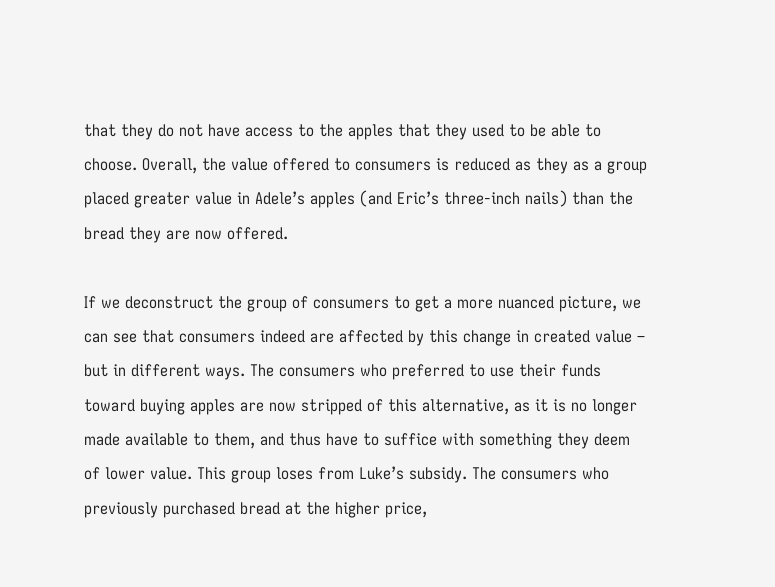that they do not have access to the apples that they used to be able to choose. Overall, the value offered to consumers is reduced as they as a group placed greater value in Adele’s apples (and Eric’s three-inch nails) than the bread they are now offered.

If we deconstruct the group of consumers to get a more nuanced picture, we can see that consumers indeed are affected by this change in created value – but in different ways. The consumers who preferred to use their funds toward buying apples are now stripped of this alternative, as it is no longer made available to them, and thus have to suffice with something they deem of lower value. This group loses from Luke’s subsidy. The consumers who previously purchased bread at the higher price,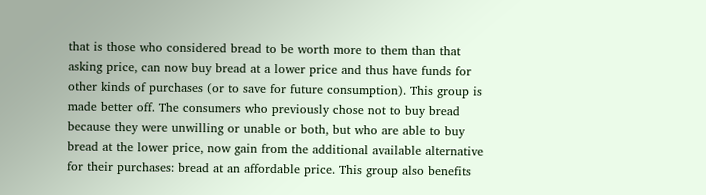that is those who considered bread to be worth more to them than that asking price, can now buy bread at a lower price and thus have funds for other kinds of purchases (or to save for future consumption). This group is made better off. The consumers who previously chose not to buy bread because they were unwilling or unable or both, but who are able to buy bread at the lower price, now gain from the additional available alternative for their purchases: bread at an affordable price. This group also benefits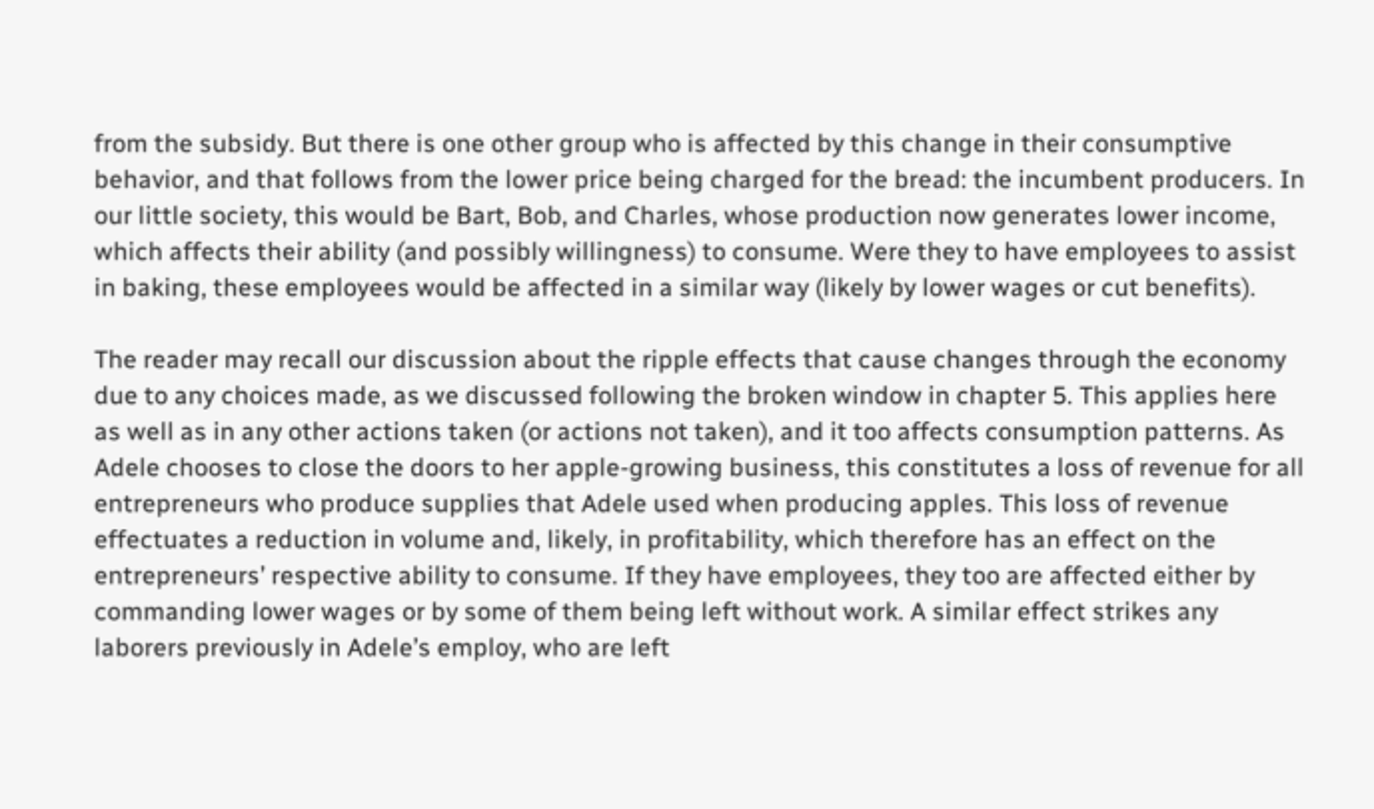from the subsidy. But there is one other group who is affected by this change in their consumptive behavior, and that follows from the lower price being charged for the bread: the incumbent producers. In our little society, this would be Bart, Bob, and Charles, whose production now generates lower income, which affects their ability (and possibly willingness) to consume. Were they to have employees to assist in baking, these employees would be affected in a similar way (likely by lower wages or cut benefits).

The reader may recall our discussion about the ripple effects that cause changes through the economy due to any choices made, as we discussed following the broken window in chapter 5. This applies here as well as in any other actions taken (or actions not taken), and it too affects consumption patterns. As Adele chooses to close the doors to her apple-growing business, this constitutes a loss of revenue for all entrepreneurs who produce supplies that Adele used when producing apples. This loss of revenue effectuates a reduction in volume and, likely, in profitability, which therefore has an effect on the entrepreneurs’ respective ability to consume. If they have employees, they too are affected either by commanding lower wages or by some of them being left without work. A similar effect strikes any laborers previously in Adele’s employ, who are left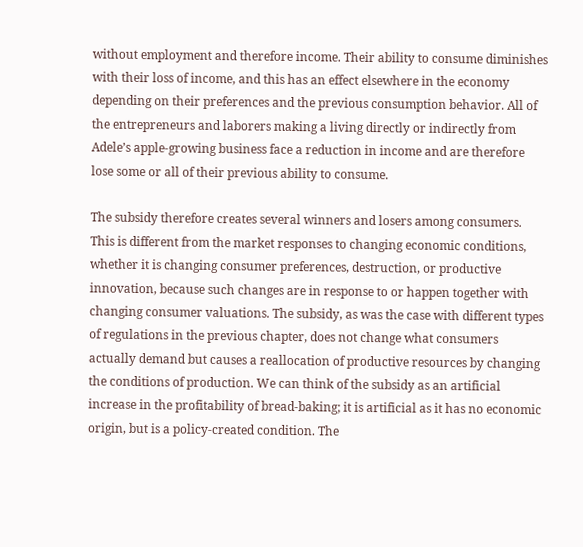without employment and therefore income. Their ability to consume diminishes with their loss of income, and this has an effect elsewhere in the economy depending on their preferences and the previous consumption behavior. All of the entrepreneurs and laborers making a living directly or indirectly from Adele’s apple-growing business face a reduction in income and are therefore lose some or all of their previous ability to consume.

The subsidy therefore creates several winners and losers among consumers. This is different from the market responses to changing economic conditions, whether it is changing consumer preferences, destruction, or productive innovation, because such changes are in response to or happen together with changing consumer valuations. The subsidy, as was the case with different types of regulations in the previous chapter, does not change what consumers actually demand but causes a reallocation of productive resources by changing the conditions of production. We can think of the subsidy as an artificial increase in the profitability of bread-baking; it is artificial as it has no economic origin, but is a policy-created condition. The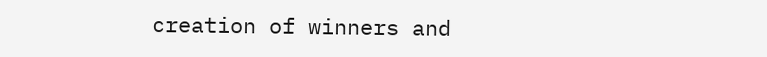creation of winners and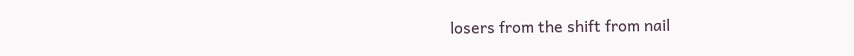losers from the shift from nail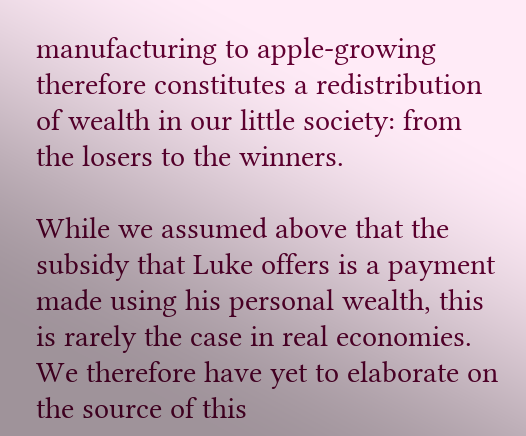manufacturing to apple-growing therefore constitutes a redistribution of wealth in our little society: from the losers to the winners.

While we assumed above that the subsidy that Luke offers is a payment made using his personal wealth, this is rarely the case in real economies. We therefore have yet to elaborate on the source of this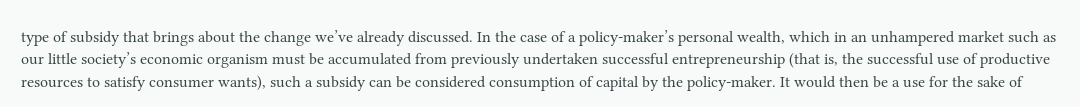type of subsidy that brings about the change we’ve already discussed. In the case of a policy-maker’s personal wealth, which in an unhampered market such as our little society’s economic organism must be accumulated from previously undertaken successful entrepreneurship (that is, the successful use of productive resources to satisfy consumer wants), such a subsidy can be considered consumption of capital by the policy-maker. It would then be a use for the sake of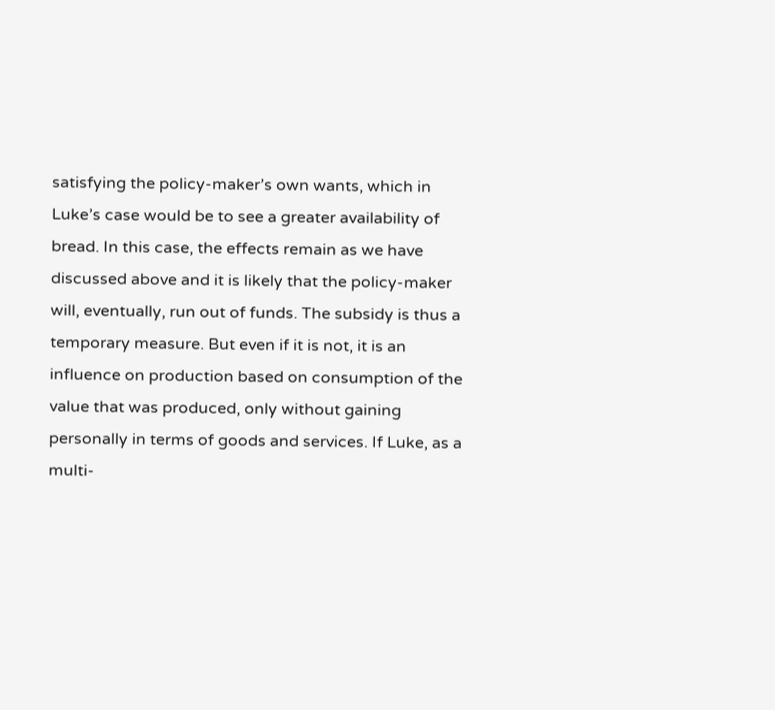satisfying the policy-maker’s own wants, which in Luke’s case would be to see a greater availability of bread. In this case, the effects remain as we have discussed above and it is likely that the policy-maker will, eventually, run out of funds. The subsidy is thus a temporary measure. But even if it is not, it is an influence on production based on consumption of the value that was produced, only without gaining personally in terms of goods and services. If Luke, as a multi-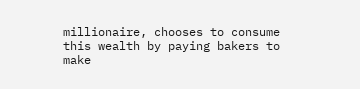millionaire, chooses to consume this wealth by paying bakers to make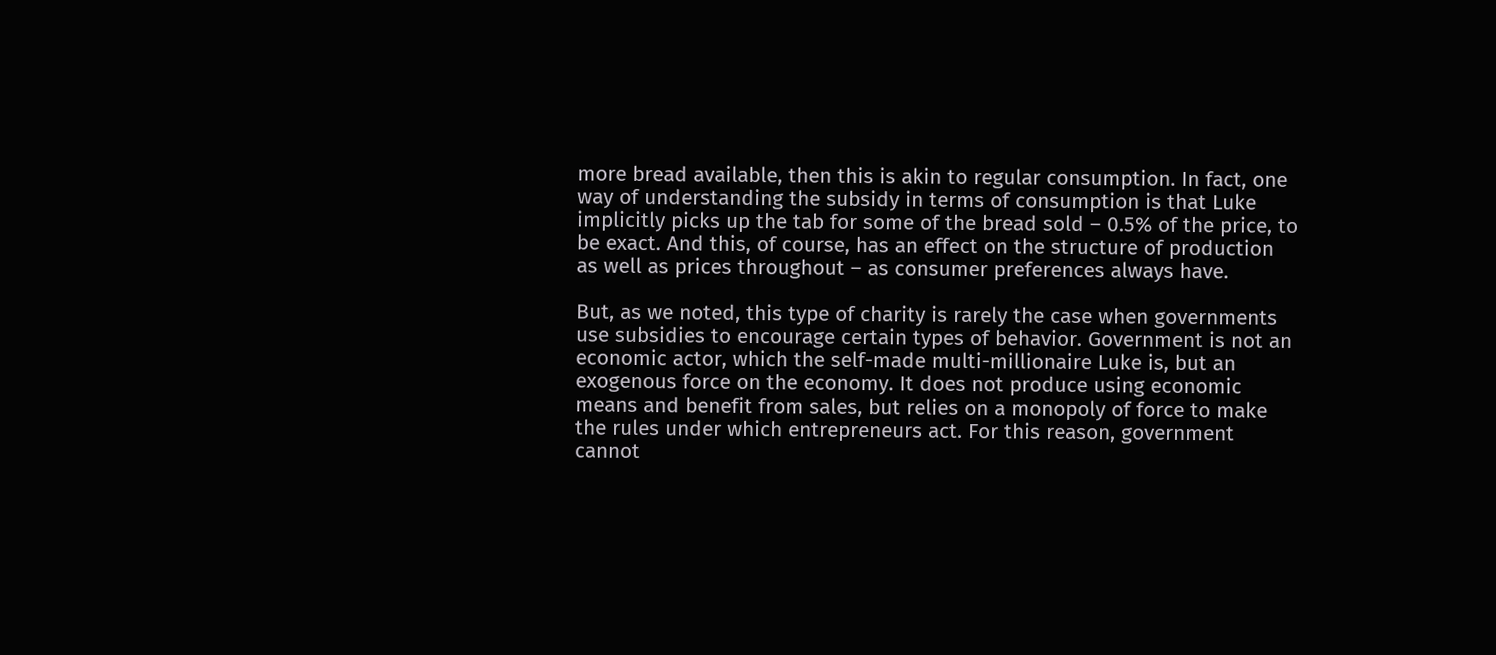more bread available, then this is akin to regular consumption. In fact, one way of understanding the subsidy in terms of consumption is that Luke implicitly picks up the tab for some of the bread sold – 0.5% of the price, to be exact. And this, of course, has an effect on the structure of production as well as prices throughout – as consumer preferences always have.

But, as we noted, this type of charity is rarely the case when governments use subsidies to encourage certain types of behavior. Government is not an economic actor, which the self-made multi-millionaire Luke is, but an exogenous force on the economy. It does not produce using economic means and benefit from sales, but relies on a monopoly of force to make the rules under which entrepreneurs act. For this reason, government cannot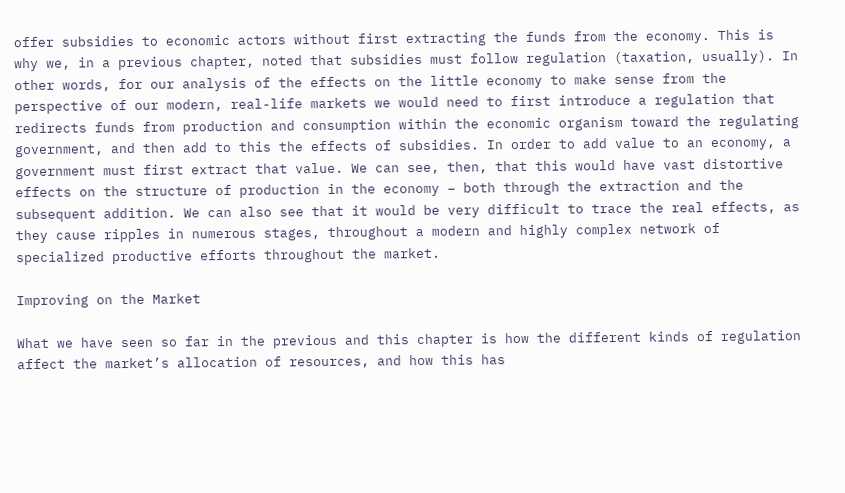offer subsidies to economic actors without first extracting the funds from the economy. This is why we, in a previous chapter, noted that subsidies must follow regulation (taxation, usually). In other words, for our analysis of the effects on the little economy to make sense from the perspective of our modern, real-life markets we would need to first introduce a regulation that redirects funds from production and consumption within the economic organism toward the regulating government, and then add to this the effects of subsidies. In order to add value to an economy, a government must first extract that value. We can see, then, that this would have vast distortive effects on the structure of production in the economy – both through the extraction and the subsequent addition. We can also see that it would be very difficult to trace the real effects, as they cause ripples in numerous stages, throughout a modern and highly complex network of specialized productive efforts throughout the market.

Improving on the Market

What we have seen so far in the previous and this chapter is how the different kinds of regulation affect the market’s allocation of resources, and how this has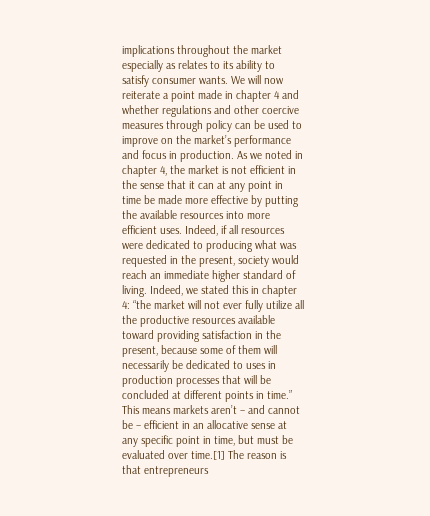implications throughout the market especially as relates to its ability to satisfy consumer wants. We will now reiterate a point made in chapter 4 and whether regulations and other coercive measures through policy can be used to improve on the market’s performance and focus in production. As we noted in chapter 4, the market is not efficient in the sense that it can at any point in time be made more effective by putting the available resources into more efficient uses. Indeed, if all resources were dedicated to producing what was requested in the present, society would reach an immediate higher standard of living. Indeed, we stated this in chapter 4: “the market will not ever fully utilize all the productive resources available toward providing satisfaction in the present, because some of them will necessarily be dedicated to uses in production processes that will be concluded at different points in time.” This means markets aren’t – and cannot be – efficient in an allocative sense at any specific point in time, but must be evaluated over time.[1] The reason is that entrepreneurs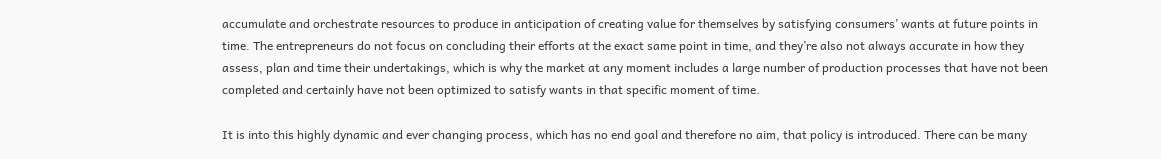accumulate and orchestrate resources to produce in anticipation of creating value for themselves by satisfying consumers’ wants at future points in time. The entrepreneurs do not focus on concluding their efforts at the exact same point in time, and they’re also not always accurate in how they assess, plan and time their undertakings, which is why the market at any moment includes a large number of production processes that have not been completed and certainly have not been optimized to satisfy wants in that specific moment of time.

It is into this highly dynamic and ever changing process, which has no end goal and therefore no aim, that policy is introduced. There can be many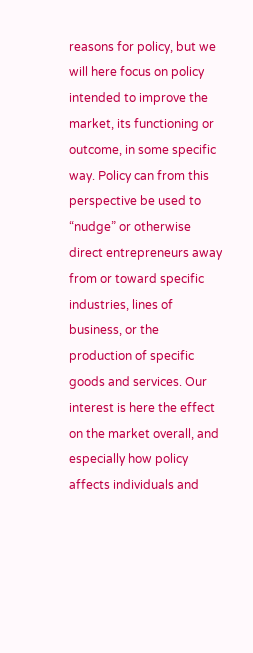reasons for policy, but we will here focus on policy intended to improve the market, its functioning or outcome, in some specific way. Policy can from this perspective be used to “nudge” or otherwise direct entrepreneurs away from or toward specific industries, lines of business, or the production of specific goods and services. Our interest is here the effect on the market overall, and especially how policy affects individuals and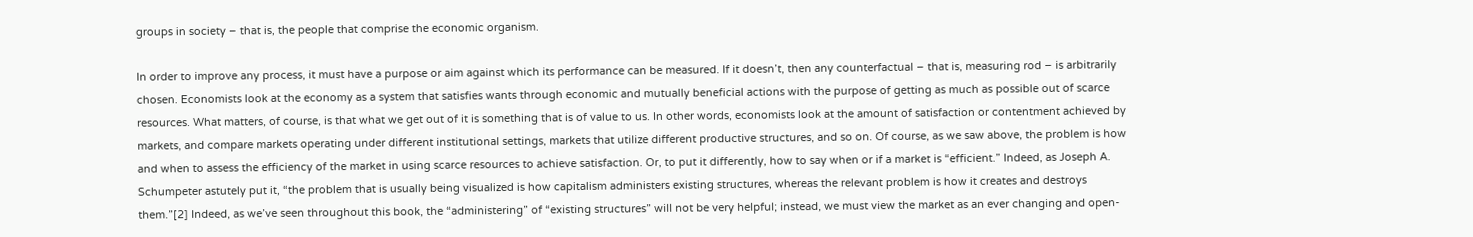groups in society – that is, the people that comprise the economic organism.

In order to improve any process, it must have a purpose or aim against which its performance can be measured. If it doesn’t, then any counterfactual – that is, measuring rod – is arbitrarily chosen. Economists look at the economy as a system that satisfies wants through economic and mutually beneficial actions with the purpose of getting as much as possible out of scarce resources. What matters, of course, is that what we get out of it is something that is of value to us. In other words, economists look at the amount of satisfaction or contentment achieved by markets, and compare markets operating under different institutional settings, markets that utilize different productive structures, and so on. Of course, as we saw above, the problem is how and when to assess the efficiency of the market in using scarce resources to achieve satisfaction. Or, to put it differently, how to say when or if a market is “efficient.” Indeed, as Joseph A. Schumpeter astutely put it, “the problem that is usually being visualized is how capitalism administers existing structures, whereas the relevant problem is how it creates and destroys them.”[2] Indeed, as we’ve seen throughout this book, the “administering” of “existing structures” will not be very helpful; instead, we must view the market as an ever changing and open-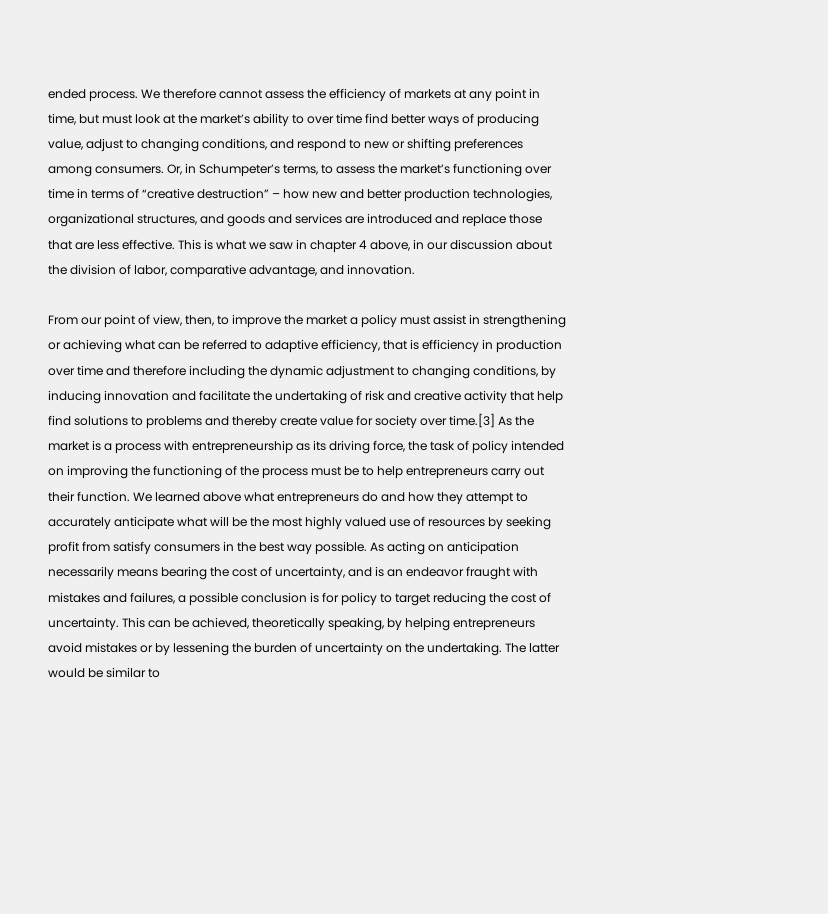ended process. We therefore cannot assess the efficiency of markets at any point in time, but must look at the market’s ability to over time find better ways of producing value, adjust to changing conditions, and respond to new or shifting preferences among consumers. Or, in Schumpeter’s terms, to assess the market’s functioning over time in terms of “creative destruction” – how new and better production technologies, organizational structures, and goods and services are introduced and replace those that are less effective. This is what we saw in chapter 4 above, in our discussion about the division of labor, comparative advantage, and innovation.

From our point of view, then, to improve the market a policy must assist in strengthening or achieving what can be referred to adaptive efficiency, that is efficiency in production over time and therefore including the dynamic adjustment to changing conditions, by inducing innovation and facilitate the undertaking of risk and creative activity that help find solutions to problems and thereby create value for society over time.[3] As the market is a process with entrepreneurship as its driving force, the task of policy intended on improving the functioning of the process must be to help entrepreneurs carry out their function. We learned above what entrepreneurs do and how they attempt to accurately anticipate what will be the most highly valued use of resources by seeking profit from satisfy consumers in the best way possible. As acting on anticipation necessarily means bearing the cost of uncertainty, and is an endeavor fraught with mistakes and failures, a possible conclusion is for policy to target reducing the cost of uncertainty. This can be achieved, theoretically speaking, by helping entrepreneurs avoid mistakes or by lessening the burden of uncertainty on the undertaking. The latter would be similar to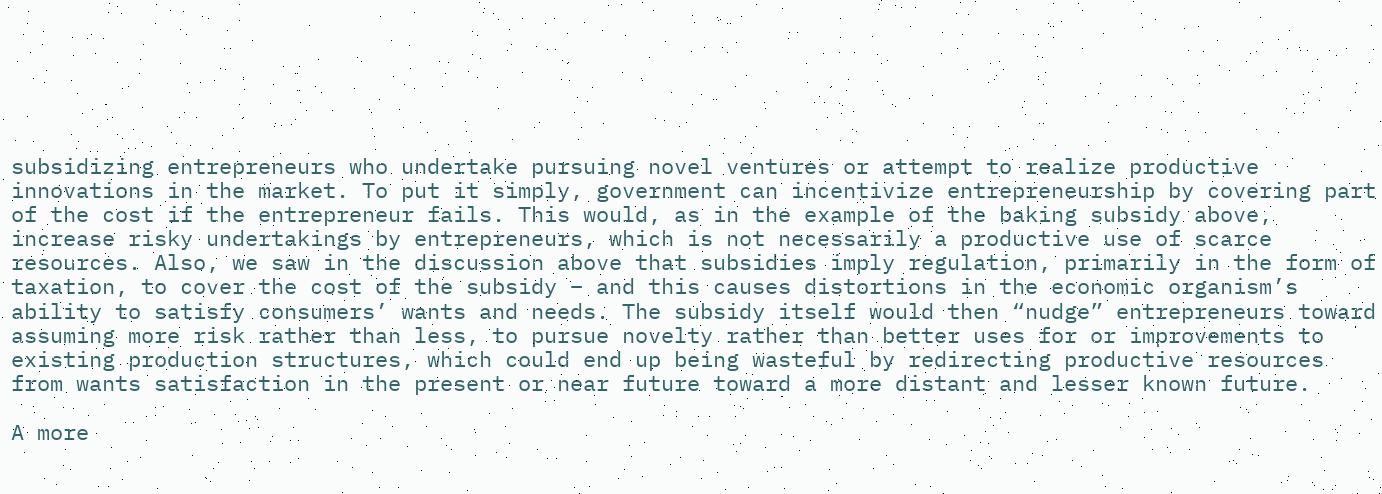subsidizing entrepreneurs who undertake pursuing novel ventures or attempt to realize productive innovations in the market. To put it simply, government can incentivize entrepreneurship by covering part of the cost if the entrepreneur fails. This would, as in the example of the baking subsidy above, increase risky undertakings by entrepreneurs, which is not necessarily a productive use of scarce resources. Also, we saw in the discussion above that subsidies imply regulation, primarily in the form of taxation, to cover the cost of the subsidy – and this causes distortions in the economic organism’s ability to satisfy consumers’ wants and needs. The subsidy itself would then “nudge” entrepreneurs toward assuming more risk rather than less, to pursue novelty rather than better uses for or improvements to existing production structures, which could end up being wasteful by redirecting productive resources from wants satisfaction in the present or near future toward a more distant and lesser known future.

A more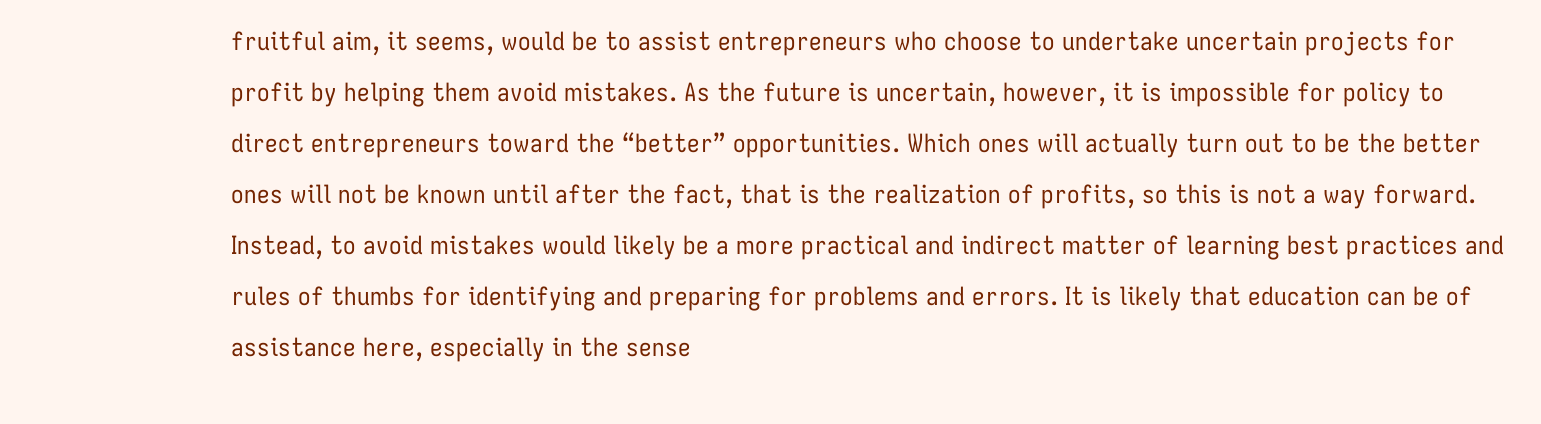fruitful aim, it seems, would be to assist entrepreneurs who choose to undertake uncertain projects for profit by helping them avoid mistakes. As the future is uncertain, however, it is impossible for policy to direct entrepreneurs toward the “better” opportunities. Which ones will actually turn out to be the better ones will not be known until after the fact, that is the realization of profits, so this is not a way forward. Instead, to avoid mistakes would likely be a more practical and indirect matter of learning best practices and rules of thumbs for identifying and preparing for problems and errors. It is likely that education can be of assistance here, especially in the sense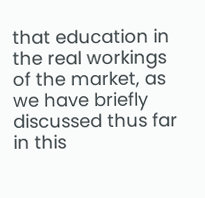that education in the real workings of the market, as we have briefly discussed thus far in this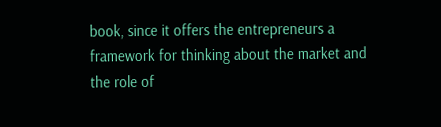book, since it offers the entrepreneurs a framework for thinking about the market and the role of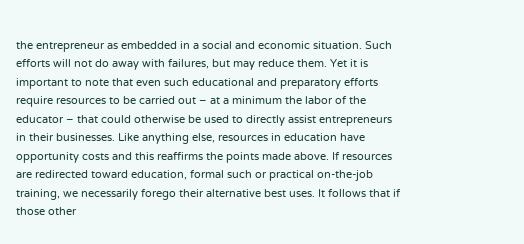the entrepreneur as embedded in a social and economic situation. Such efforts will not do away with failures, but may reduce them. Yet it is important to note that even such educational and preparatory efforts require resources to be carried out – at a minimum the labor of the educator – that could otherwise be used to directly assist entrepreneurs in their businesses. Like anything else, resources in education have opportunity costs and this reaffirms the points made above. If resources are redirected toward education, formal such or practical on-the-job training, we necessarily forego their alternative best uses. It follows that if those other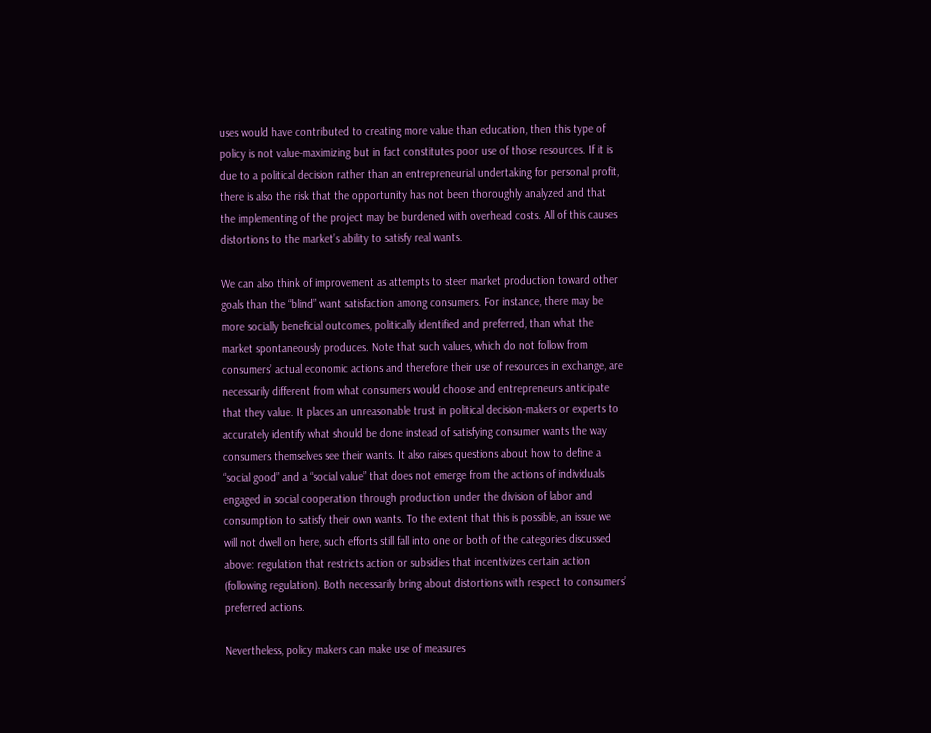uses would have contributed to creating more value than education, then this type of policy is not value-maximizing but in fact constitutes poor use of those resources. If it is due to a political decision rather than an entrepreneurial undertaking for personal profit, there is also the risk that the opportunity has not been thoroughly analyzed and that the implementing of the project may be burdened with overhead costs. All of this causes distortions to the market’s ability to satisfy real wants.

We can also think of improvement as attempts to steer market production toward other goals than the “blind” want satisfaction among consumers. For instance, there may be more socially beneficial outcomes, politically identified and preferred, than what the market spontaneously produces. Note that such values, which do not follow from consumers’ actual economic actions and therefore their use of resources in exchange, are necessarily different from what consumers would choose and entrepreneurs anticipate that they value. It places an unreasonable trust in political decision-makers or experts to accurately identify what should be done instead of satisfying consumer wants the way consumers themselves see their wants. It also raises questions about how to define a “social good” and a “social value” that does not emerge from the actions of individuals engaged in social cooperation through production under the division of labor and consumption to satisfy their own wants. To the extent that this is possible, an issue we will not dwell on here, such efforts still fall into one or both of the categories discussed above: regulation that restricts action or subsidies that incentivizes certain action (following regulation). Both necessarily bring about distortions with respect to consumers’ preferred actions.

Nevertheless, policy makers can make use of measures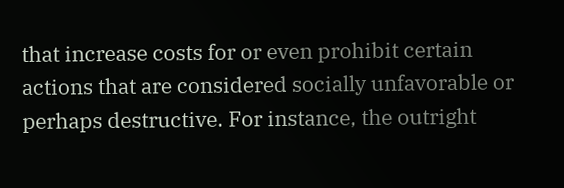that increase costs for or even prohibit certain actions that are considered socially unfavorable or perhaps destructive. For instance, the outright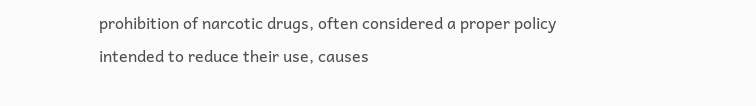prohibition of narcotic drugs, often considered a proper policy intended to reduce their use, causes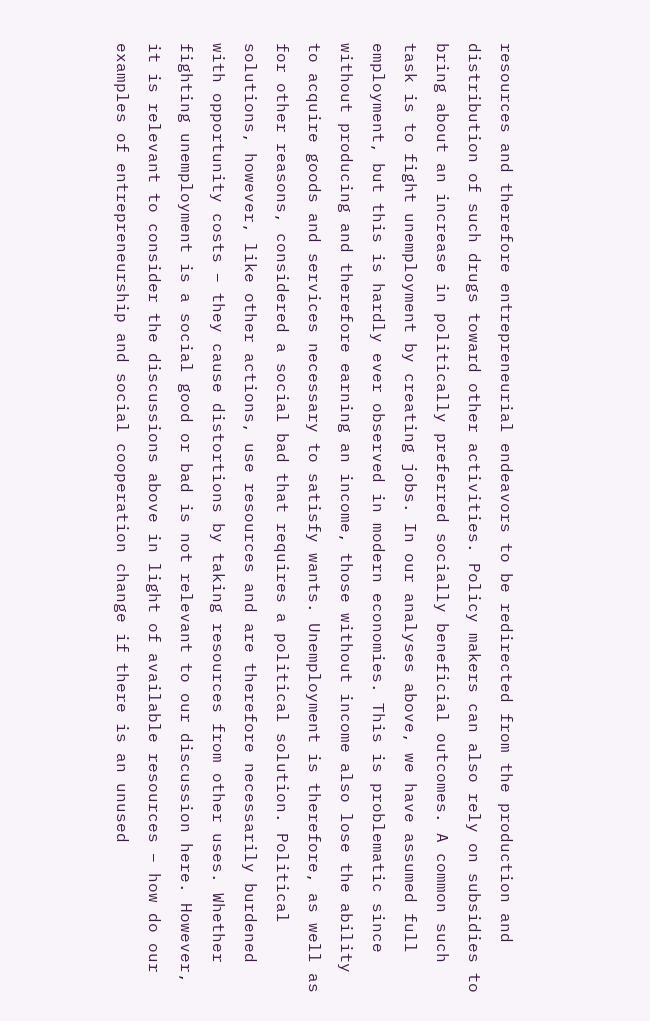resources and therefore entrepreneurial endeavors to be redirected from the production and distribution of such drugs toward other activities. Policy makers can also rely on subsidies to bring about an increase in politically preferred socially beneficial outcomes. A common such task is to fight unemployment by creating jobs. In our analyses above, we have assumed full employment, but this is hardly ever observed in modern economies. This is problematic since without producing and therefore earning an income, those without income also lose the ability to acquire goods and services necessary to satisfy wants. Unemployment is therefore, as well as for other reasons, considered a social bad that requires a political solution. Political solutions, however, like other actions, use resources and are therefore necessarily burdened with opportunity costs – they cause distortions by taking resources from other uses. Whether fighting unemployment is a social good or bad is not relevant to our discussion here. However, it is relevant to consider the discussions above in light of available resources – how do our examples of entrepreneurship and social cooperation change if there is an unused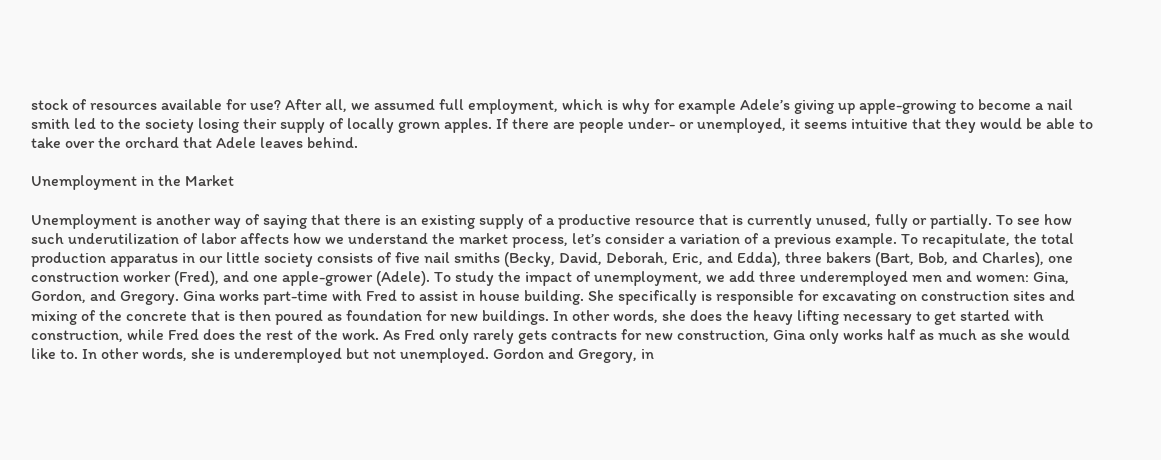stock of resources available for use? After all, we assumed full employment, which is why for example Adele’s giving up apple-growing to become a nail smith led to the society losing their supply of locally grown apples. If there are people under- or unemployed, it seems intuitive that they would be able to take over the orchard that Adele leaves behind.

Unemployment in the Market

Unemployment is another way of saying that there is an existing supply of a productive resource that is currently unused, fully or partially. To see how such underutilization of labor affects how we understand the market process, let’s consider a variation of a previous example. To recapitulate, the total production apparatus in our little society consists of five nail smiths (Becky, David, Deborah, Eric, and Edda), three bakers (Bart, Bob, and Charles), one construction worker (Fred), and one apple-grower (Adele). To study the impact of unemployment, we add three underemployed men and women: Gina, Gordon, and Gregory. Gina works part-time with Fred to assist in house building. She specifically is responsible for excavating on construction sites and mixing of the concrete that is then poured as foundation for new buildings. In other words, she does the heavy lifting necessary to get started with construction, while Fred does the rest of the work. As Fred only rarely gets contracts for new construction, Gina only works half as much as she would like to. In other words, she is underemployed but not unemployed. Gordon and Gregory, in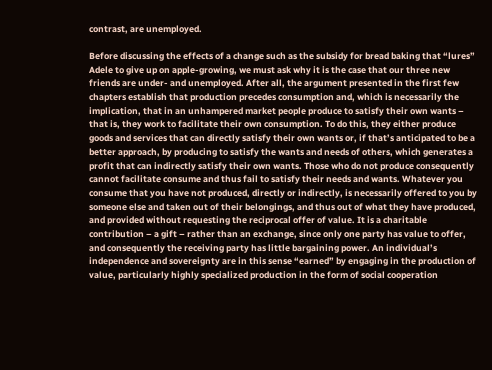contrast, are unemployed.

Before discussing the effects of a change such as the subsidy for bread baking that “lures” Adele to give up on apple-growing, we must ask why it is the case that our three new friends are under- and unemployed. After all, the argument presented in the first few chapters establish that production precedes consumption and, which is necessarily the implication, that in an unhampered market people produce to satisfy their own wants – that is, they work to facilitate their own consumption. To do this, they either produce goods and services that can directly satisfy their own wants or, if that’s anticipated to be a better approach, by producing to satisfy the wants and needs of others, which generates a profit that can indirectly satisfy their own wants. Those who do not produce consequently cannot facilitate consume and thus fail to satisfy their needs and wants. Whatever you consume that you have not produced, directly or indirectly, is necessarily offered to you by someone else and taken out of their belongings, and thus out of what they have produced, and provided without requesting the reciprocal offer of value. It is a charitable contribution – a gift – rather than an exchange, since only one party has value to offer, and consequently the receiving party has little bargaining power. An individual’s independence and sovereignty are in this sense “earned” by engaging in the production of value, particularly highly specialized production in the form of social cooperation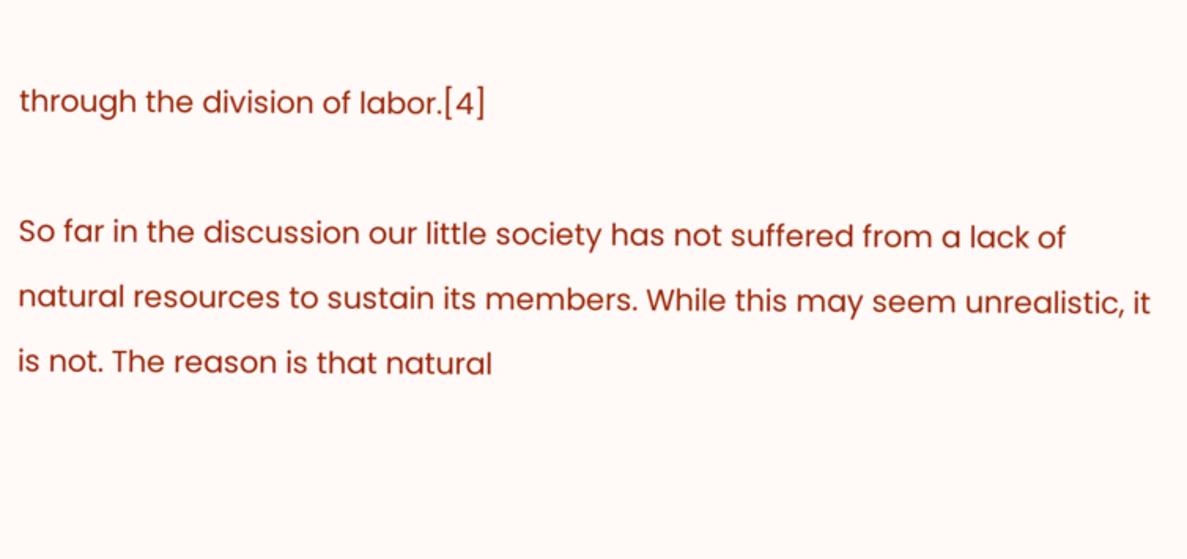through the division of labor.[4]

So far in the discussion our little society has not suffered from a lack of natural resources to sustain its members. While this may seem unrealistic, it is not. The reason is that natural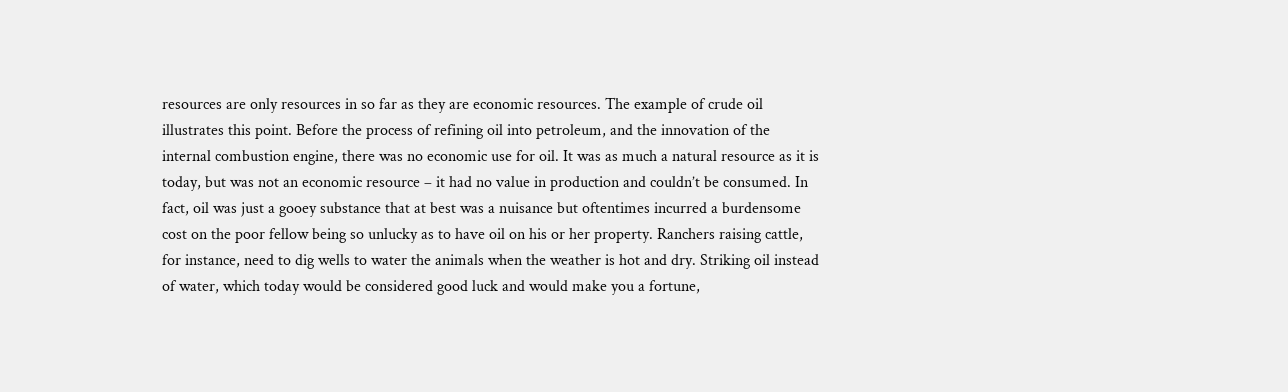resources are only resources in so far as they are economic resources. The example of crude oil illustrates this point. Before the process of refining oil into petroleum, and the innovation of the internal combustion engine, there was no economic use for oil. It was as much a natural resource as it is today, but was not an economic resource – it had no value in production and couldn’t be consumed. In fact, oil was just a gooey substance that at best was a nuisance but oftentimes incurred a burdensome cost on the poor fellow being so unlucky as to have oil on his or her property. Ranchers raising cattle, for instance, need to dig wells to water the animals when the weather is hot and dry. Striking oil instead of water, which today would be considered good luck and would make you a fortune,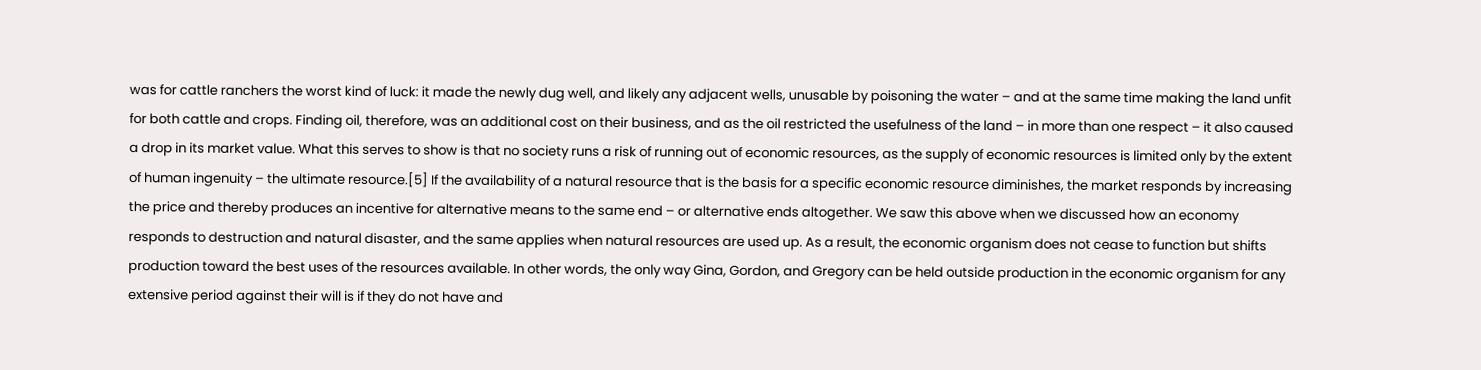was for cattle ranchers the worst kind of luck: it made the newly dug well, and likely any adjacent wells, unusable by poisoning the water – and at the same time making the land unfit for both cattle and crops. Finding oil, therefore, was an additional cost on their business, and as the oil restricted the usefulness of the land – in more than one respect – it also caused a drop in its market value. What this serves to show is that no society runs a risk of running out of economic resources, as the supply of economic resources is limited only by the extent of human ingenuity – the ultimate resource.[5] If the availability of a natural resource that is the basis for a specific economic resource diminishes, the market responds by increasing the price and thereby produces an incentive for alternative means to the same end – or alternative ends altogether. We saw this above when we discussed how an economy responds to destruction and natural disaster, and the same applies when natural resources are used up. As a result, the economic organism does not cease to function but shifts production toward the best uses of the resources available. In other words, the only way Gina, Gordon, and Gregory can be held outside production in the economic organism for any extensive period against their will is if they do not have and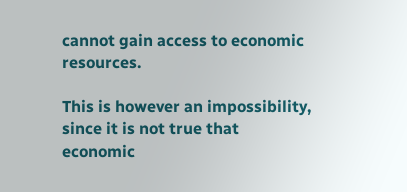cannot gain access to economic resources.

This is however an impossibility, since it is not true that economic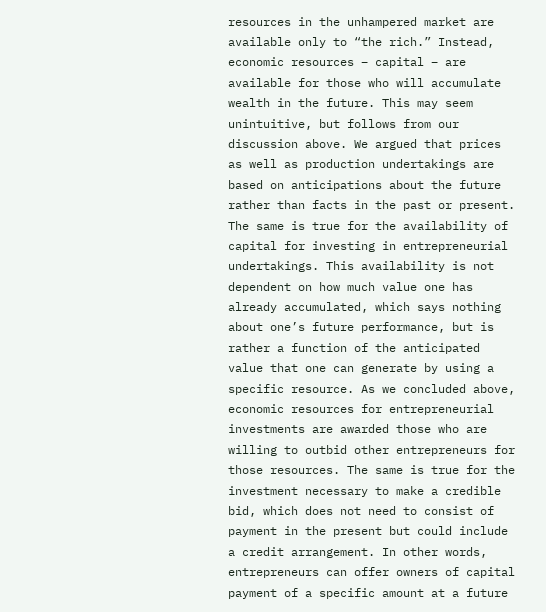resources in the unhampered market are available only to “the rich.” Instead, economic resources – capital – are available for those who will accumulate wealth in the future. This may seem unintuitive, but follows from our discussion above. We argued that prices as well as production undertakings are based on anticipations about the future rather than facts in the past or present. The same is true for the availability of capital for investing in entrepreneurial undertakings. This availability is not dependent on how much value one has already accumulated, which says nothing about one’s future performance, but is rather a function of the anticipated value that one can generate by using a specific resource. As we concluded above, economic resources for entrepreneurial investments are awarded those who are willing to outbid other entrepreneurs for those resources. The same is true for the investment necessary to make a credible bid, which does not need to consist of payment in the present but could include a credit arrangement. In other words, entrepreneurs can offer owners of capital payment of a specific amount at a future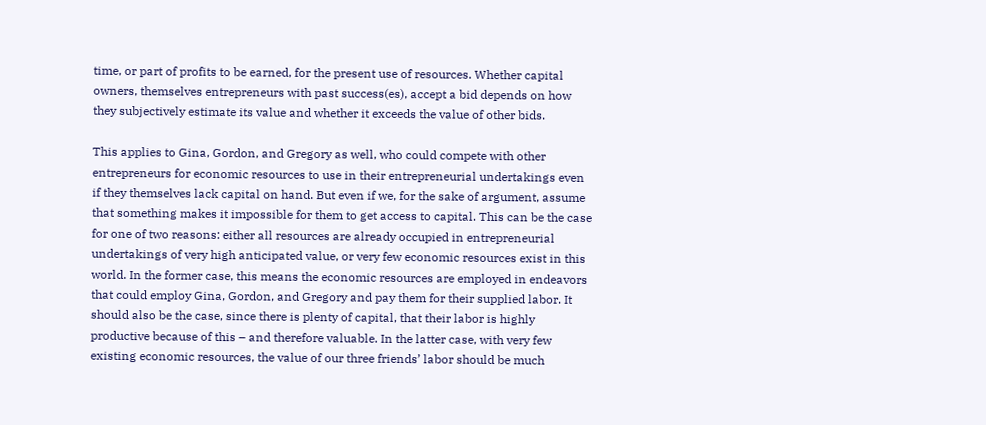time, or part of profits to be earned, for the present use of resources. Whether capital owners, themselves entrepreneurs with past success(es), accept a bid depends on how they subjectively estimate its value and whether it exceeds the value of other bids.

This applies to Gina, Gordon, and Gregory as well, who could compete with other entrepreneurs for economic resources to use in their entrepreneurial undertakings even if they themselves lack capital on hand. But even if we, for the sake of argument, assume that something makes it impossible for them to get access to capital. This can be the case for one of two reasons: either all resources are already occupied in entrepreneurial undertakings of very high anticipated value, or very few economic resources exist in this world. In the former case, this means the economic resources are employed in endeavors that could employ Gina, Gordon, and Gregory and pay them for their supplied labor. It should also be the case, since there is plenty of capital, that their labor is highly productive because of this – and therefore valuable. In the latter case, with very few existing economic resources, the value of our three friends’ labor should be much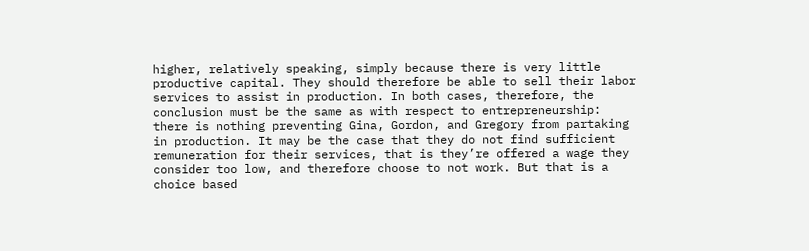higher, relatively speaking, simply because there is very little productive capital. They should therefore be able to sell their labor services to assist in production. In both cases, therefore, the conclusion must be the same as with respect to entrepreneurship: there is nothing preventing Gina, Gordon, and Gregory from partaking in production. It may be the case that they do not find sufficient remuneration for their services, that is they’re offered a wage they consider too low, and therefore choose to not work. But that is a choice based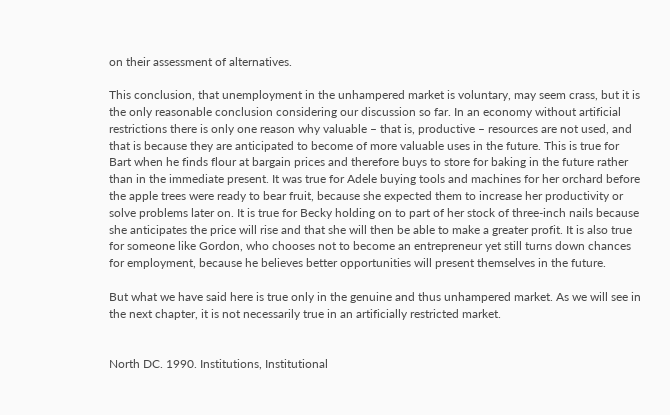on their assessment of alternatives.

This conclusion, that unemployment in the unhampered market is voluntary, may seem crass, but it is the only reasonable conclusion considering our discussion so far. In an economy without artificial restrictions there is only one reason why valuable – that is, productive – resources are not used, and that is because they are anticipated to become of more valuable uses in the future. This is true for Bart when he finds flour at bargain prices and therefore buys to store for baking in the future rather than in the immediate present. It was true for Adele buying tools and machines for her orchard before the apple trees were ready to bear fruit, because she expected them to increase her productivity or solve problems later on. It is true for Becky holding on to part of her stock of three-inch nails because she anticipates the price will rise and that she will then be able to make a greater profit. It is also true for someone like Gordon, who chooses not to become an entrepreneur yet still turns down chances for employment, because he believes better opportunities will present themselves in the future.

But what we have said here is true only in the genuine and thus unhampered market. As we will see in the next chapter, it is not necessarily true in an artificially restricted market.


North DC. 1990. Institutions, Institutional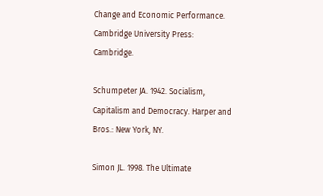Change and Economic Performance. Cambridge University Press: Cambridge.

Schumpeter JA. 1942. Socialism, Capitalism and Democracy. Harper and Bros.: New York, NY.

Simon JL. 1998. The Ultimate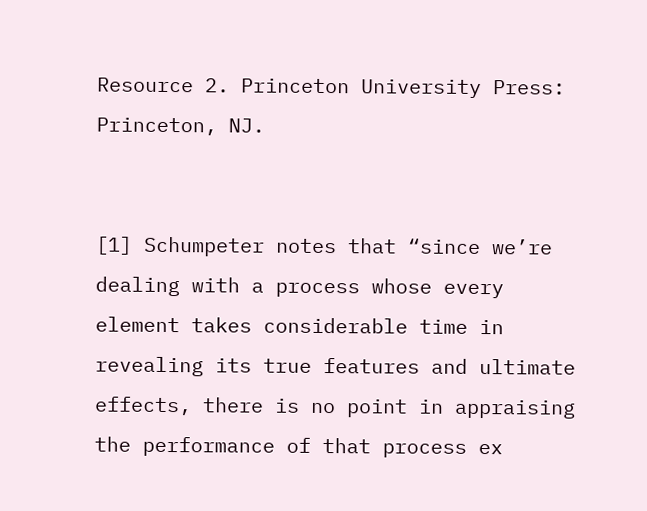Resource 2. Princeton University Press: Princeton, NJ.


[1] Schumpeter notes that “since we’re dealing with a process whose every element takes considerable time in revealing its true features and ultimate effects, there is no point in appraising the performance of that process ex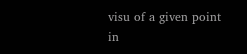visu of a given point in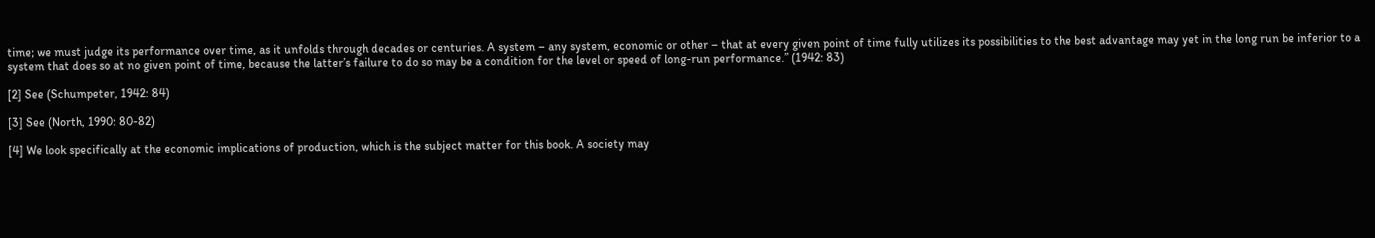time; we must judge its performance over time, as it unfolds through decades or centuries. A system – any system, economic or other – that at every given point of time fully utilizes its possibilities to the best advantage may yet in the long run be inferior to a system that does so at no given point of time, because the latter’s failure to do so may be a condition for the level or speed of long-run performance.” (1942: 83)

[2] See (Schumpeter, 1942: 84)

[3] See (North, 1990: 80-82)

[4] We look specifically at the economic implications of production, which is the subject matter for this book. A society may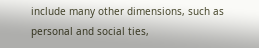include many other dimensions, such as personal and social ties,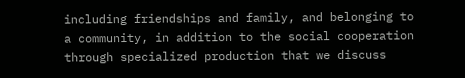including friendships and family, and belonging to a community, in addition to the social cooperation through specialized production that we discuss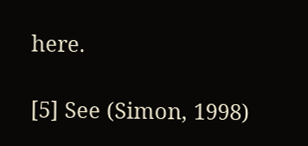here.

[5] See (Simon, 1998)